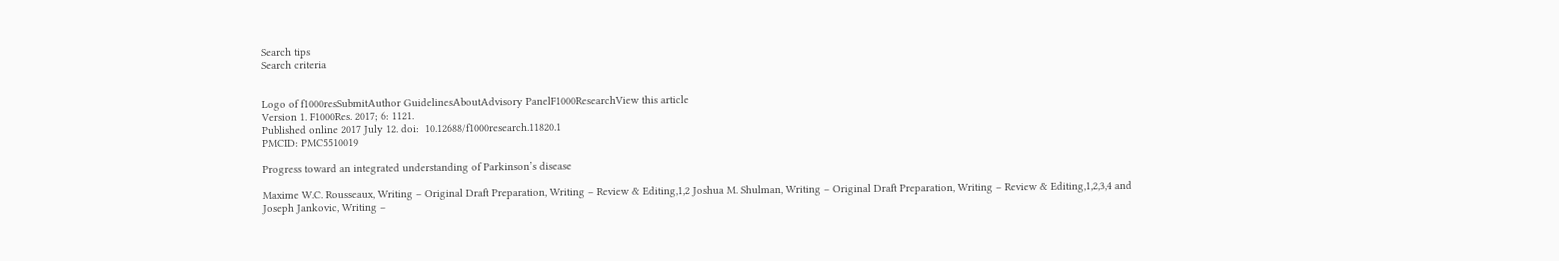Search tips
Search criteria


Logo of f1000resSubmitAuthor GuidelinesAboutAdvisory PanelF1000ResearchView this article
Version 1. F1000Res. 2017; 6: 1121.
Published online 2017 July 12. doi:  10.12688/f1000research.11820.1
PMCID: PMC5510019

Progress toward an integrated understanding of Parkinson’s disease

Maxime W.C. Rousseaux, Writing – Original Draft Preparation, Writing – Review & Editing,1,2 Joshua M. Shulman, Writing – Original Draft Preparation, Writing – Review & Editing,1,2,3,4 and Joseph Jankovic, Writing –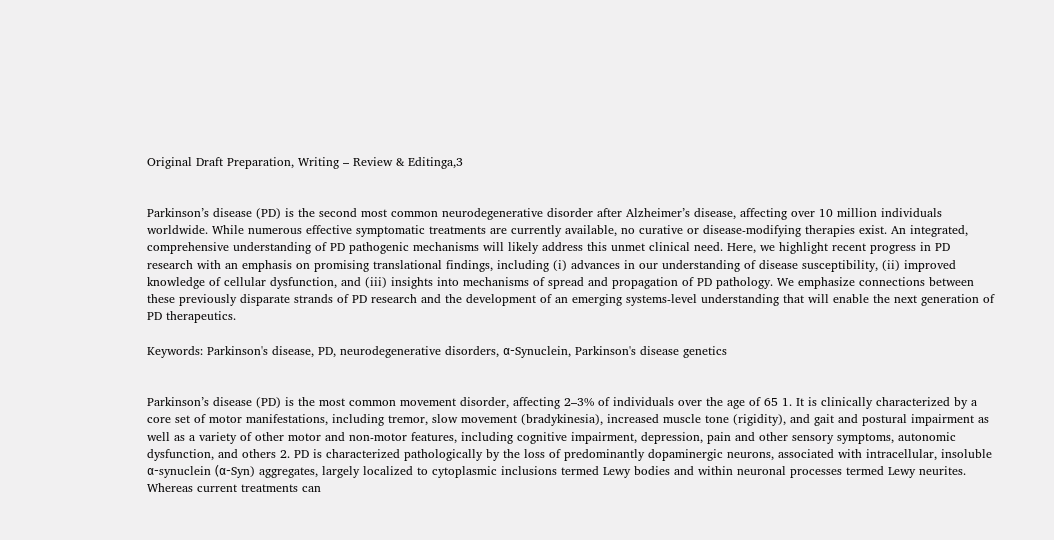Original Draft Preparation, Writing – Review & Editinga,3


Parkinson’s disease (PD) is the second most common neurodegenerative disorder after Alzheimer’s disease, affecting over 10 million individuals worldwide. While numerous effective symptomatic treatments are currently available, no curative or disease-modifying therapies exist. An integrated, comprehensive understanding of PD pathogenic mechanisms will likely address this unmet clinical need. Here, we highlight recent progress in PD research with an emphasis on promising translational findings, including (i) advances in our understanding of disease susceptibility, (ii) improved knowledge of cellular dysfunction, and (iii) insights into mechanisms of spread and propagation of PD pathology. We emphasize connections between these previously disparate strands of PD research and the development of an emerging systems-level understanding that will enable the next generation of PD therapeutics.

Keywords: Parkinson's disease, PD, neurodegenerative disorders, α-Synuclein, Parkinson's disease genetics


Parkinson’s disease (PD) is the most common movement disorder, affecting 2–3% of individuals over the age of 65 1. It is clinically characterized by a core set of motor manifestations, including tremor, slow movement (bradykinesia), increased muscle tone (rigidity), and gait and postural impairment as well as a variety of other motor and non-motor features, including cognitive impairment, depression, pain and other sensory symptoms, autonomic dysfunction, and others 2. PD is characterized pathologically by the loss of predominantly dopaminergic neurons, associated with intracellular, insoluble α-synuclein (α-Syn) aggregates, largely localized to cytoplasmic inclusions termed Lewy bodies and within neuronal processes termed Lewy neurites. Whereas current treatments can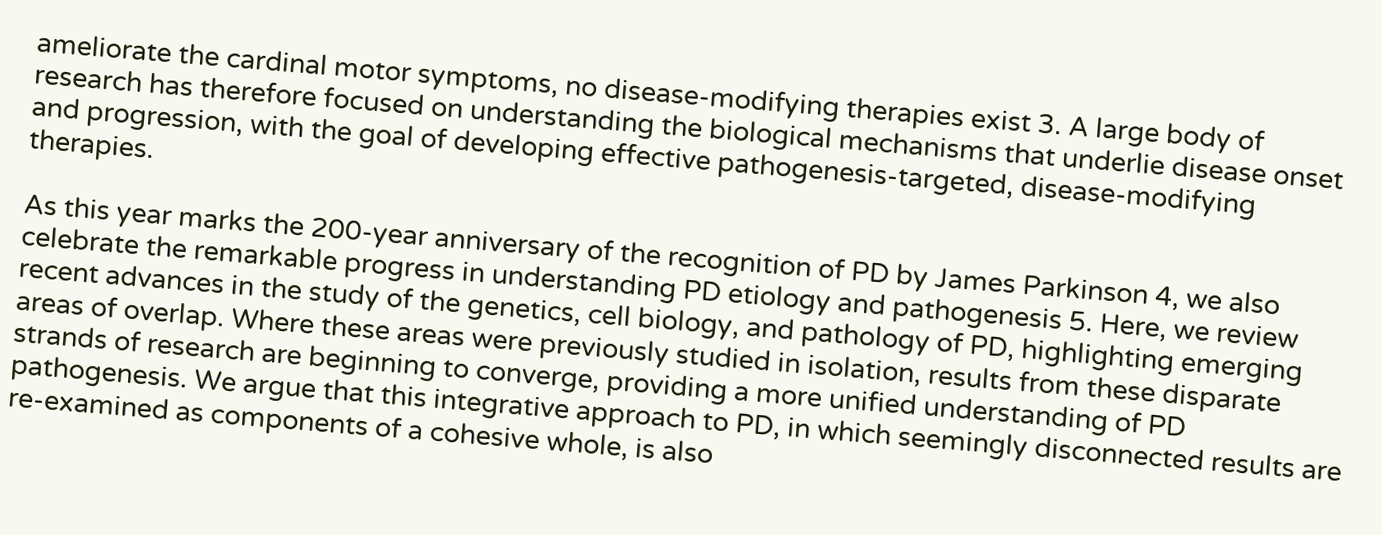ameliorate the cardinal motor symptoms, no disease-modifying therapies exist 3. A large body of research has therefore focused on understanding the biological mechanisms that underlie disease onset and progression, with the goal of developing effective pathogenesis-targeted, disease-modifying therapies.

As this year marks the 200-year anniversary of the recognition of PD by James Parkinson 4, we also celebrate the remarkable progress in understanding PD etiology and pathogenesis 5. Here, we review recent advances in the study of the genetics, cell biology, and pathology of PD, highlighting emerging areas of overlap. Where these areas were previously studied in isolation, results from these disparate strands of research are beginning to converge, providing a more unified understanding of PD pathogenesis. We argue that this integrative approach to PD, in which seemingly disconnected results are re-examined as components of a cohesive whole, is also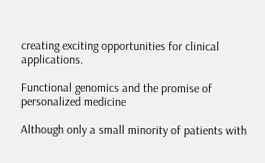creating exciting opportunities for clinical applications.

Functional genomics and the promise of personalized medicine

Although only a small minority of patients with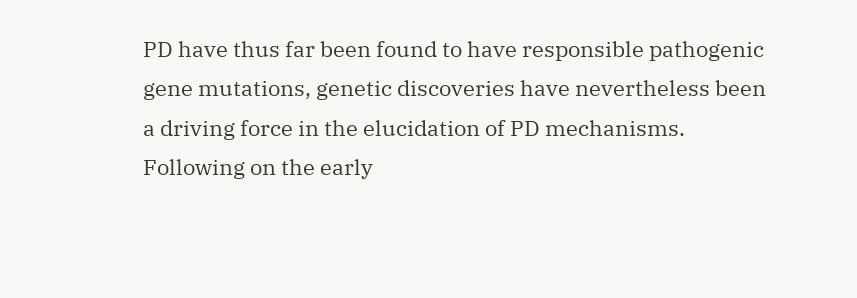PD have thus far been found to have responsible pathogenic gene mutations, genetic discoveries have nevertheless been a driving force in the elucidation of PD mechanisms. Following on the early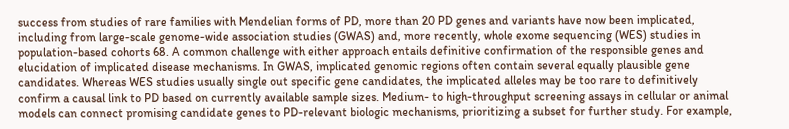success from studies of rare families with Mendelian forms of PD, more than 20 PD genes and variants have now been implicated, including from large-scale genome-wide association studies (GWAS) and, more recently, whole exome sequencing (WES) studies in population-based cohorts 68. A common challenge with either approach entails definitive confirmation of the responsible genes and elucidation of implicated disease mechanisms. In GWAS, implicated genomic regions often contain several equally plausible gene candidates. Whereas WES studies usually single out specific gene candidates, the implicated alleles may be too rare to definitively confirm a causal link to PD based on currently available sample sizes. Medium- to high-throughput screening assays in cellular or animal models can connect promising candidate genes to PD-relevant biologic mechanisms, prioritizing a subset for further study. For example,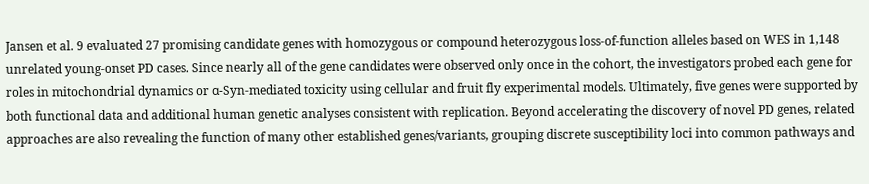Jansen et al. 9 evaluated 27 promising candidate genes with homozygous or compound heterozygous loss-of-function alleles based on WES in 1,148 unrelated young-onset PD cases. Since nearly all of the gene candidates were observed only once in the cohort, the investigators probed each gene for roles in mitochondrial dynamics or α-Syn-mediated toxicity using cellular and fruit fly experimental models. Ultimately, five genes were supported by both functional data and additional human genetic analyses consistent with replication. Beyond accelerating the discovery of novel PD genes, related approaches are also revealing the function of many other established genes/variants, grouping discrete susceptibility loci into common pathways and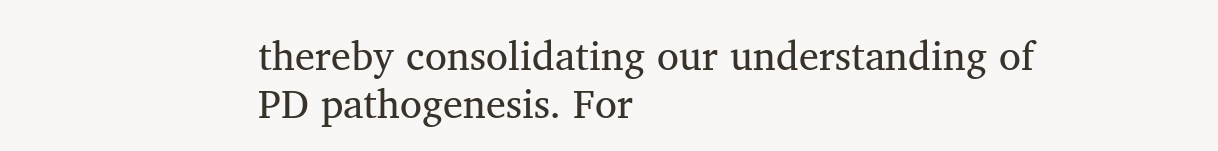thereby consolidating our understanding of PD pathogenesis. For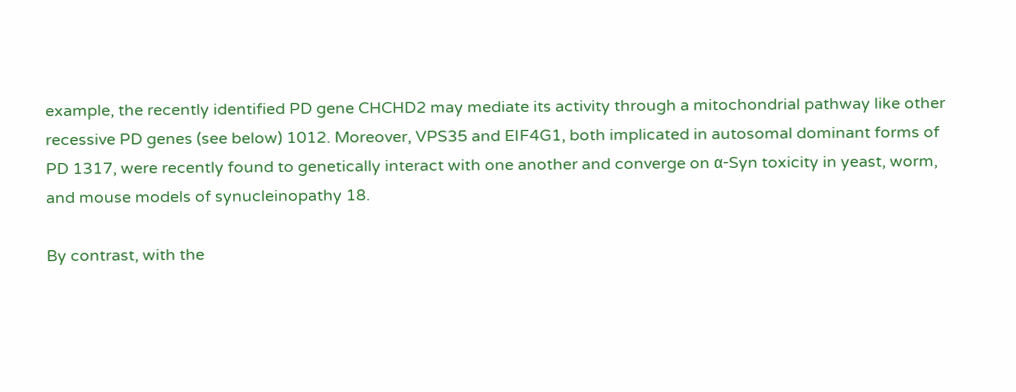example, the recently identified PD gene CHCHD2 may mediate its activity through a mitochondrial pathway like other recessive PD genes (see below) 1012. Moreover, VPS35 and EIF4G1, both implicated in autosomal dominant forms of PD 1317, were recently found to genetically interact with one another and converge on α-Syn toxicity in yeast, worm, and mouse models of synucleinopathy 18.

By contrast, with the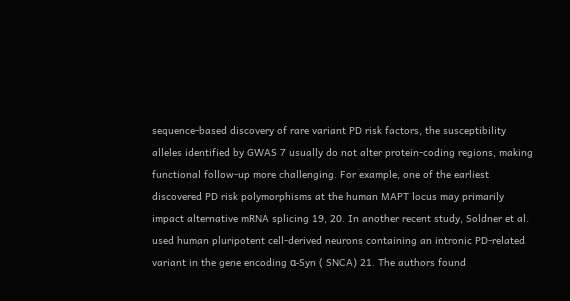sequence-based discovery of rare variant PD risk factors, the susceptibility alleles identified by GWAS 7 usually do not alter protein-coding regions, making functional follow-up more challenging. For example, one of the earliest discovered PD risk polymorphisms at the human MAPT locus may primarily impact alternative mRNA splicing 19, 20. In another recent study, Soldner et al. used human pluripotent cell-derived neurons containing an intronic PD-related variant in the gene encoding α-Syn ( SNCA) 21. The authors found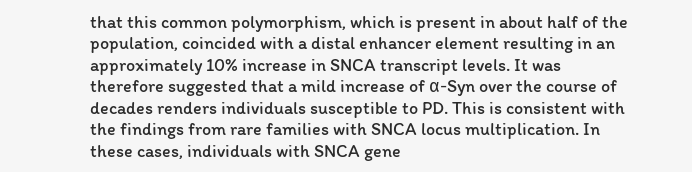that this common polymorphism, which is present in about half of the population, coincided with a distal enhancer element resulting in an approximately 10% increase in SNCA transcript levels. It was therefore suggested that a mild increase of α-Syn over the course of decades renders individuals susceptible to PD. This is consistent with the findings from rare families with SNCA locus multiplication. In these cases, individuals with SNCA gene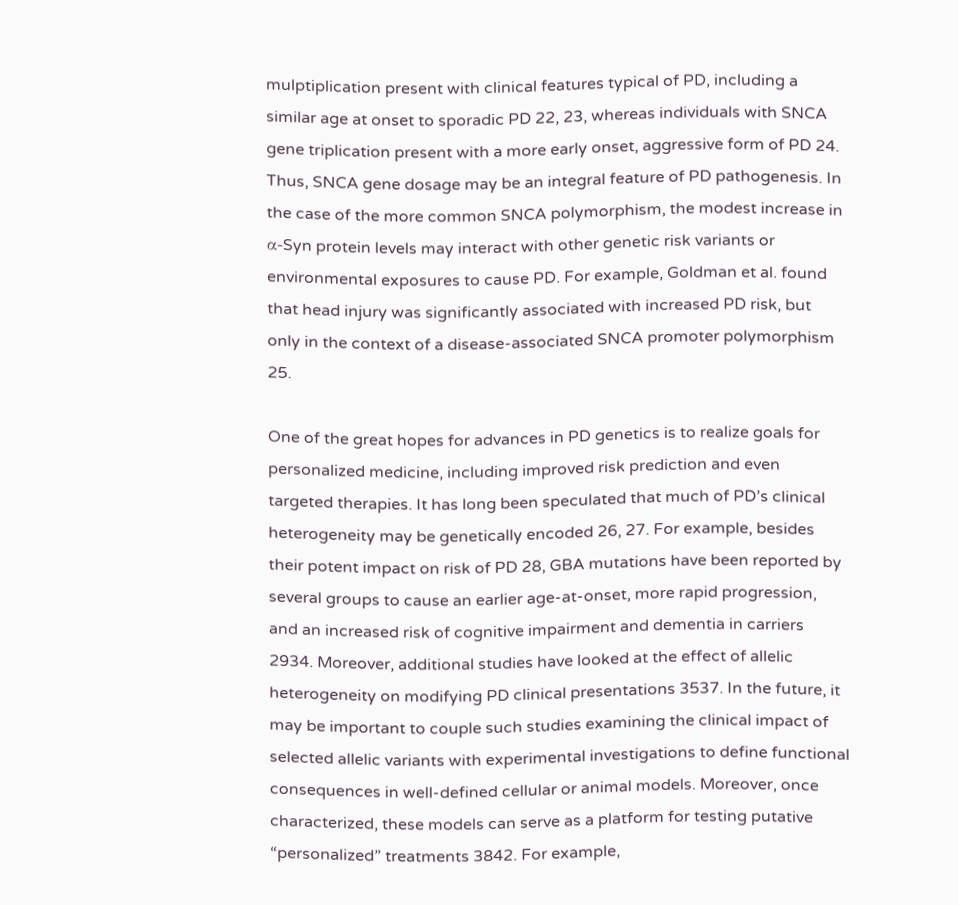mulptiplication present with clinical features typical of PD, including a similar age at onset to sporadic PD 22, 23, whereas individuals with SNCA gene triplication present with a more early onset, aggressive form of PD 24. Thus, SNCA gene dosage may be an integral feature of PD pathogenesis. In the case of the more common SNCA polymorphism, the modest increase in α-Syn protein levels may interact with other genetic risk variants or environmental exposures to cause PD. For example, Goldman et al. found that head injury was significantly associated with increased PD risk, but only in the context of a disease-associated SNCA promoter polymorphism 25.

One of the great hopes for advances in PD genetics is to realize goals for personalized medicine, including improved risk prediction and even targeted therapies. It has long been speculated that much of PD’s clinical heterogeneity may be genetically encoded 26, 27. For example, besides their potent impact on risk of PD 28, GBA mutations have been reported by several groups to cause an earlier age-at-onset, more rapid progression, and an increased risk of cognitive impairment and dementia in carriers 2934. Moreover, additional studies have looked at the effect of allelic heterogeneity on modifying PD clinical presentations 3537. In the future, it may be important to couple such studies examining the clinical impact of selected allelic variants with experimental investigations to define functional consequences in well-defined cellular or animal models. Moreover, once characterized, these models can serve as a platform for testing putative “personalized” treatments 3842. For example,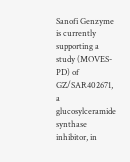Sanofi Genzyme is currently supporting a study (MOVES-PD) of GZ/SAR402671, a glucosylceramide synthase inhibitor, in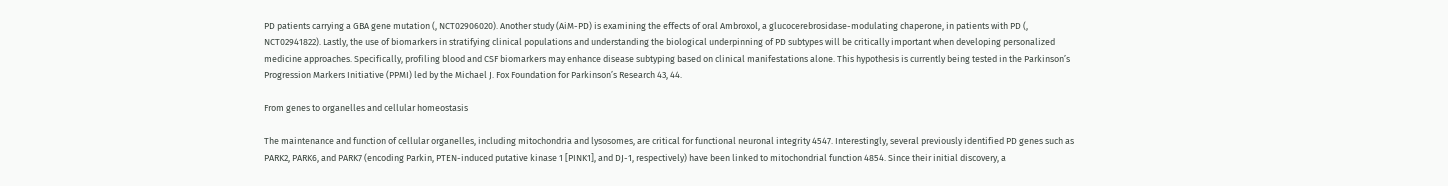PD patients carrying a GBA gene mutation (, NCT02906020). Another study (AiM-PD) is examining the effects of oral Ambroxol, a glucocerebrosidase-modulating chaperone, in patients with PD (, NCT02941822). Lastly, the use of biomarkers in stratifying clinical populations and understanding the biological underpinning of PD subtypes will be critically important when developing personalized medicine approaches. Specifically, profiling blood and CSF biomarkers may enhance disease subtyping based on clinical manifestations alone. This hypothesis is currently being tested in the Parkinson’s Progression Markers Initiative (PPMI) led by the Michael J. Fox Foundation for Parkinson’s Research 43, 44.

From genes to organelles and cellular homeostasis

The maintenance and function of cellular organelles, including mitochondria and lysosomes, are critical for functional neuronal integrity 4547. Interestingly, several previously identified PD genes such as PARK2, PARK6, and PARK7 (encoding Parkin, PTEN-induced putative kinase 1 [PINK1], and DJ-1, respectively) have been linked to mitochondrial function 4854. Since their initial discovery, a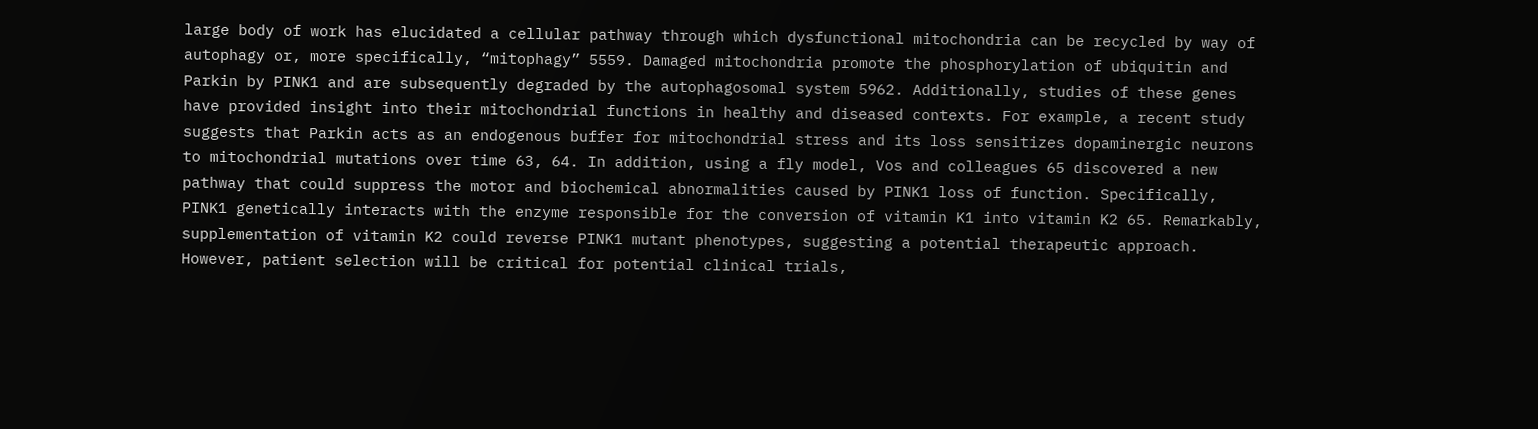large body of work has elucidated a cellular pathway through which dysfunctional mitochondria can be recycled by way of autophagy or, more specifically, “mitophagy” 5559. Damaged mitochondria promote the phosphorylation of ubiquitin and Parkin by PINK1 and are subsequently degraded by the autophagosomal system 5962. Additionally, studies of these genes have provided insight into their mitochondrial functions in healthy and diseased contexts. For example, a recent study suggests that Parkin acts as an endogenous buffer for mitochondrial stress and its loss sensitizes dopaminergic neurons to mitochondrial mutations over time 63, 64. In addition, using a fly model, Vos and colleagues 65 discovered a new pathway that could suppress the motor and biochemical abnormalities caused by PINK1 loss of function. Specifically, PINK1 genetically interacts with the enzyme responsible for the conversion of vitamin K1 into vitamin K2 65. Remarkably, supplementation of vitamin K2 could reverse PINK1 mutant phenotypes, suggesting a potential therapeutic approach. However, patient selection will be critical for potential clinical trials,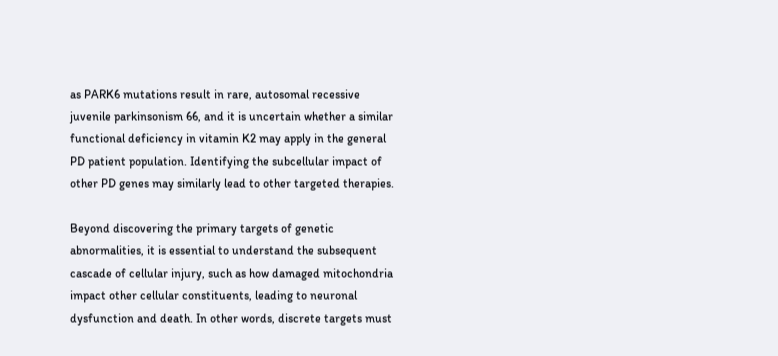as PARK6 mutations result in rare, autosomal recessive juvenile parkinsonism 66, and it is uncertain whether a similar functional deficiency in vitamin K2 may apply in the general PD patient population. Identifying the subcellular impact of other PD genes may similarly lead to other targeted therapies.

Beyond discovering the primary targets of genetic abnormalities, it is essential to understand the subsequent cascade of cellular injury, such as how damaged mitochondria impact other cellular constituents, leading to neuronal dysfunction and death. In other words, discrete targets must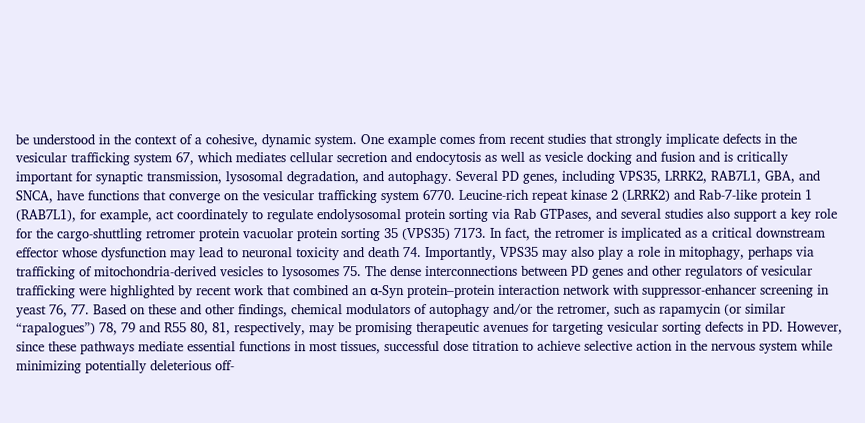be understood in the context of a cohesive, dynamic system. One example comes from recent studies that strongly implicate defects in the vesicular trafficking system 67, which mediates cellular secretion and endocytosis as well as vesicle docking and fusion and is critically important for synaptic transmission, lysosomal degradation, and autophagy. Several PD genes, including VPS35, LRRK2, RAB7L1, GBA, and SNCA, have functions that converge on the vesicular trafficking system 6770. Leucine-rich repeat kinase 2 (LRRK2) and Rab-7-like protein 1 (RAB7L1), for example, act coordinately to regulate endolysosomal protein sorting via Rab GTPases, and several studies also support a key role for the cargo-shuttling retromer protein vacuolar protein sorting 35 (VPS35) 7173. In fact, the retromer is implicated as a critical downstream effector whose dysfunction may lead to neuronal toxicity and death 74. Importantly, VPS35 may also play a role in mitophagy, perhaps via trafficking of mitochondria-derived vesicles to lysosomes 75. The dense interconnections between PD genes and other regulators of vesicular trafficking were highlighted by recent work that combined an α-Syn protein–protein interaction network with suppressor-enhancer screening in yeast 76, 77. Based on these and other findings, chemical modulators of autophagy and/or the retromer, such as rapamycin (or similar “rapalogues”) 78, 79 and R55 80, 81, respectively, may be promising therapeutic avenues for targeting vesicular sorting defects in PD. However, since these pathways mediate essential functions in most tissues, successful dose titration to achieve selective action in the nervous system while minimizing potentially deleterious off-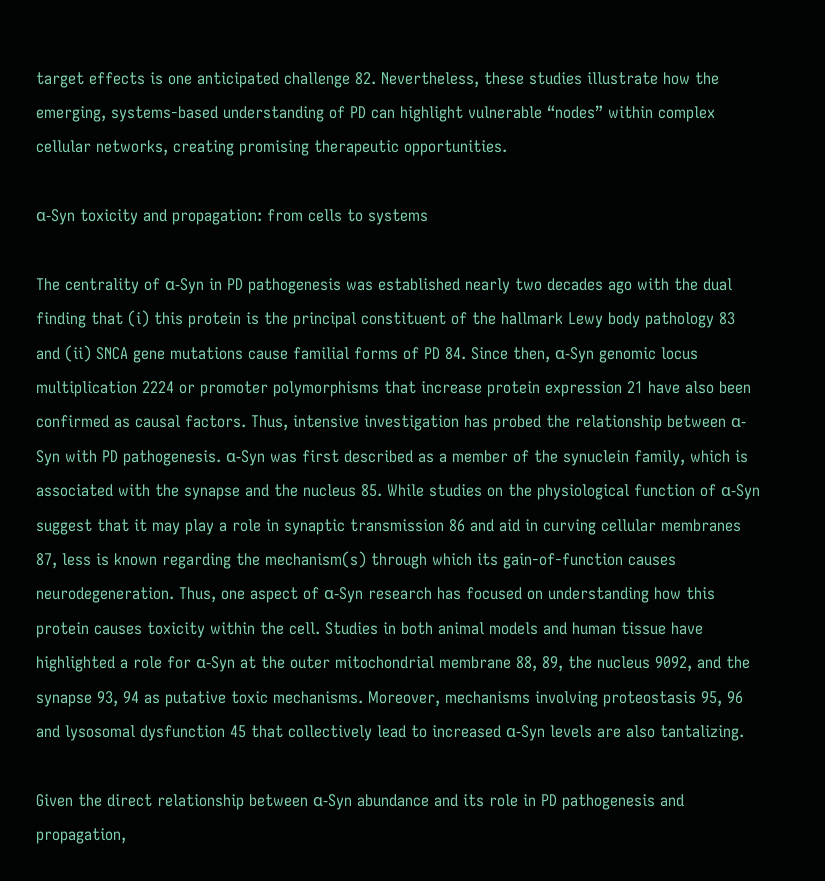target effects is one anticipated challenge 82. Nevertheless, these studies illustrate how the emerging, systems-based understanding of PD can highlight vulnerable “nodes” within complex cellular networks, creating promising therapeutic opportunities.

α-Syn toxicity and propagation: from cells to systems

The centrality of α-Syn in PD pathogenesis was established nearly two decades ago with the dual finding that (i) this protein is the principal constituent of the hallmark Lewy body pathology 83 and (ii) SNCA gene mutations cause familial forms of PD 84. Since then, α-Syn genomic locus multiplication 2224 or promoter polymorphisms that increase protein expression 21 have also been confirmed as causal factors. Thus, intensive investigation has probed the relationship between α-Syn with PD pathogenesis. α-Syn was first described as a member of the synuclein family, which is associated with the synapse and the nucleus 85. While studies on the physiological function of α-Syn suggest that it may play a role in synaptic transmission 86 and aid in curving cellular membranes 87, less is known regarding the mechanism(s) through which its gain-of-function causes neurodegeneration. Thus, one aspect of α-Syn research has focused on understanding how this protein causes toxicity within the cell. Studies in both animal models and human tissue have highlighted a role for α-Syn at the outer mitochondrial membrane 88, 89, the nucleus 9092, and the synapse 93, 94 as putative toxic mechanisms. Moreover, mechanisms involving proteostasis 95, 96 and lysosomal dysfunction 45 that collectively lead to increased α-Syn levels are also tantalizing.

Given the direct relationship between α-Syn abundance and its role in PD pathogenesis and propagation,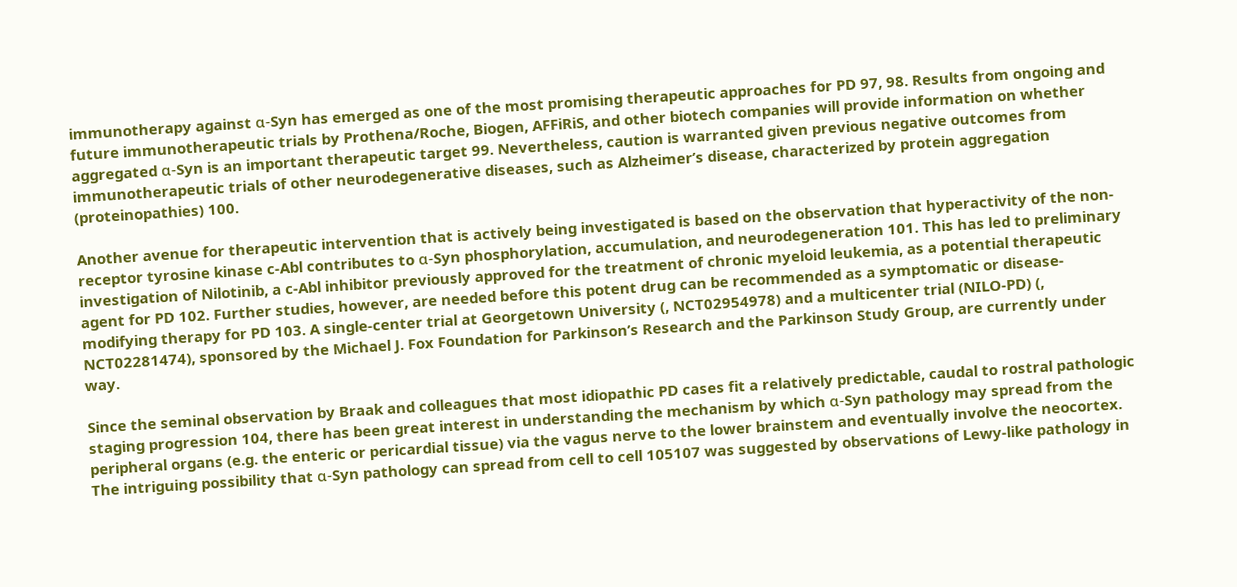immunotherapy against α-Syn has emerged as one of the most promising therapeutic approaches for PD 97, 98. Results from ongoing and future immunotherapeutic trials by Prothena/Roche, Biogen, AFFiRiS, and other biotech companies will provide information on whether aggregated α-Syn is an important therapeutic target 99. Nevertheless, caution is warranted given previous negative outcomes from immunotherapeutic trials of other neurodegenerative diseases, such as Alzheimer’s disease, characterized by protein aggregation (proteinopathies) 100.

Another avenue for therapeutic intervention that is actively being investigated is based on the observation that hyperactivity of the non-receptor tyrosine kinase c-Abl contributes to α-Syn phosphorylation, accumulation, and neurodegeneration 101. This has led to preliminary investigation of Nilotinib, a c-Abl inhibitor previously approved for the treatment of chronic myeloid leukemia, as a potential therapeutic agent for PD 102. Further studies, however, are needed before this potent drug can be recommended as a symptomatic or disease-modifying therapy for PD 103. A single-center trial at Georgetown University (, NCT02954978) and a multicenter trial (NILO-PD) (, NCT02281474), sponsored by the Michael J. Fox Foundation for Parkinson’s Research and the Parkinson Study Group, are currently under way.

Since the seminal observation by Braak and colleagues that most idiopathic PD cases fit a relatively predictable, caudal to rostral pathologic staging progression 104, there has been great interest in understanding the mechanism by which α-Syn pathology may spread from the peripheral organs (e.g. the enteric or pericardial tissue) via the vagus nerve to the lower brainstem and eventually involve the neocortex. The intriguing possibility that α-Syn pathology can spread from cell to cell 105107 was suggested by observations of Lewy-like pathology in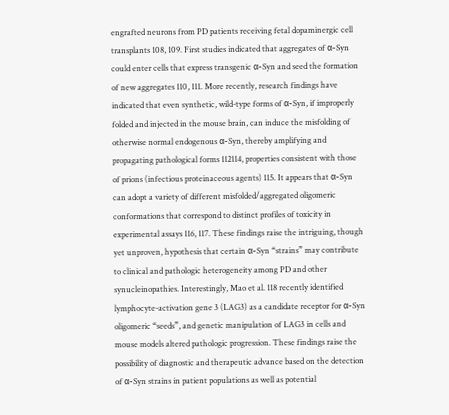engrafted neurons from PD patients receiving fetal dopaminergic cell transplants 108, 109. First studies indicated that aggregates of α-Syn could enter cells that express transgenic α-Syn and seed the formation of new aggregates 110, 111. More recently, research findings have indicated that even synthetic, wild-type forms of α-Syn, if improperly folded and injected in the mouse brain, can induce the misfolding of otherwise normal endogenous α-Syn, thereby amplifying and propagating pathological forms 112114, properties consistent with those of prions (infectious proteinaceous agents) 115. It appears that α-Syn can adopt a variety of different misfolded/aggregated oligomeric conformations that correspond to distinct profiles of toxicity in experimental assays 116, 117. These findings raise the intriguing, though yet unproven, hypothesis that certain α-Syn “strains” may contribute to clinical and pathologic heterogeneity among PD and other synucleinopathies. Interestingly, Mao et al. 118 recently identified lymphocyte-activation gene 3 (LAG3) as a candidate receptor for α-Syn oligomeric “seeds”, and genetic manipulation of LAG3 in cells and mouse models altered pathologic progression. These findings raise the possibility of diagnostic and therapeutic advance based on the detection of α-Syn strains in patient populations as well as potential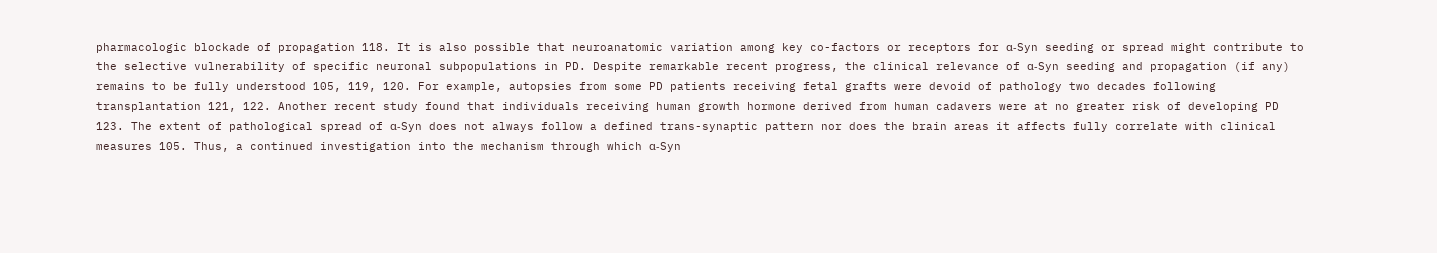pharmacologic blockade of propagation 118. It is also possible that neuroanatomic variation among key co-factors or receptors for α-Syn seeding or spread might contribute to the selective vulnerability of specific neuronal subpopulations in PD. Despite remarkable recent progress, the clinical relevance of α-Syn seeding and propagation (if any) remains to be fully understood 105, 119, 120. For example, autopsies from some PD patients receiving fetal grafts were devoid of pathology two decades following transplantation 121, 122. Another recent study found that individuals receiving human growth hormone derived from human cadavers were at no greater risk of developing PD 123. The extent of pathological spread of α-Syn does not always follow a defined trans-synaptic pattern nor does the brain areas it affects fully correlate with clinical measures 105. Thus, a continued investigation into the mechanism through which α-Syn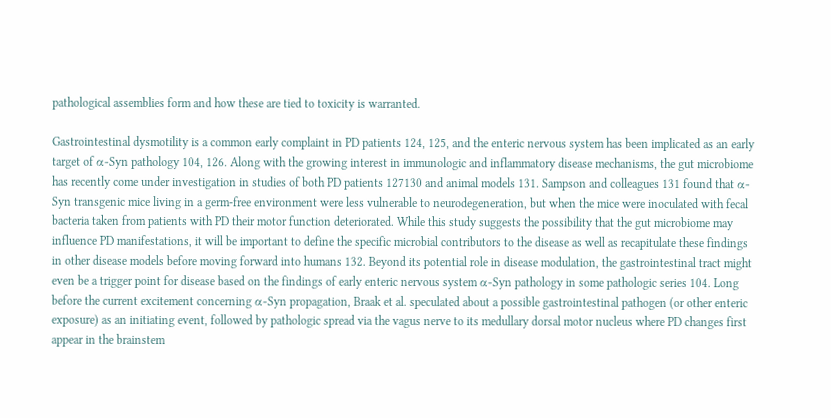pathological assemblies form and how these are tied to toxicity is warranted.

Gastrointestinal dysmotility is a common early complaint in PD patients 124, 125, and the enteric nervous system has been implicated as an early target of α-Syn pathology 104, 126. Along with the growing interest in immunologic and inflammatory disease mechanisms, the gut microbiome has recently come under investigation in studies of both PD patients 127130 and animal models 131. Sampson and colleagues 131 found that α-Syn transgenic mice living in a germ-free environment were less vulnerable to neurodegeneration, but when the mice were inoculated with fecal bacteria taken from patients with PD their motor function deteriorated. While this study suggests the possibility that the gut microbiome may influence PD manifestations, it will be important to define the specific microbial contributors to the disease as well as recapitulate these findings in other disease models before moving forward into humans 132. Beyond its potential role in disease modulation, the gastrointestinal tract might even be a trigger point for disease based on the findings of early enteric nervous system α-Syn pathology in some pathologic series 104. Long before the current excitement concerning α-Syn propagation, Braak et al. speculated about a possible gastrointestinal pathogen (or other enteric exposure) as an initiating event, followed by pathologic spread via the vagus nerve to its medullary dorsal motor nucleus where PD changes first appear in the brainstem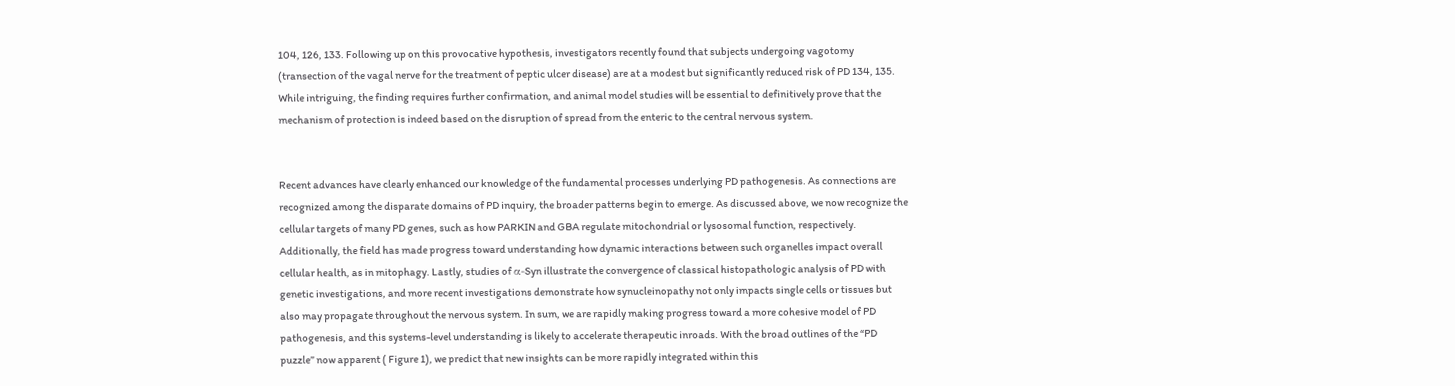104, 126, 133. Following up on this provocative hypothesis, investigators recently found that subjects undergoing vagotomy (transection of the vagal nerve for the treatment of peptic ulcer disease) are at a modest but significantly reduced risk of PD 134, 135. While intriguing, the finding requires further confirmation, and animal model studies will be essential to definitively prove that the mechanism of protection is indeed based on the disruption of spread from the enteric to the central nervous system.


Recent advances have clearly enhanced our knowledge of the fundamental processes underlying PD pathogenesis. As connections are recognized among the disparate domains of PD inquiry, the broader patterns begin to emerge. As discussed above, we now recognize the cellular targets of many PD genes, such as how PARKIN and GBA regulate mitochondrial or lysosomal function, respectively. Additionally, the field has made progress toward understanding how dynamic interactions between such organelles impact overall cellular health, as in mitophagy. Lastly, studies of α-Syn illustrate the convergence of classical histopathologic analysis of PD with genetic investigations, and more recent investigations demonstrate how synucleinopathy not only impacts single cells or tissues but also may propagate throughout the nervous system. In sum, we are rapidly making progress toward a more cohesive model of PD pathogenesis, and this systems-level understanding is likely to accelerate therapeutic inroads. With the broad outlines of the “PD puzzle” now apparent ( Figure 1), we predict that new insights can be more rapidly integrated within this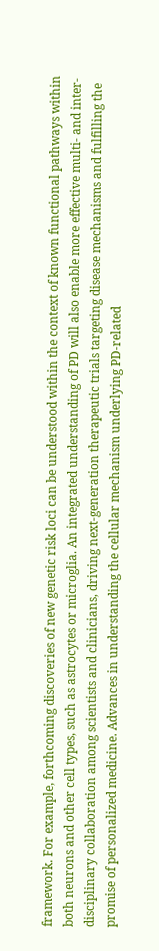framework. For example, forthcoming discoveries of new genetic risk loci can be understood within the context of known functional pathways within both neurons and other cell types, such as astrocytes or microglia. An integrated understanding of PD will also enable more effective multi- and inter-disciplinary collaboration among scientists and clinicians, driving next-generation therapeutic trials targeting disease mechanisms and fulfilling the promise of personalized medicine. Advances in understanding the cellular mechanism underlying PD-related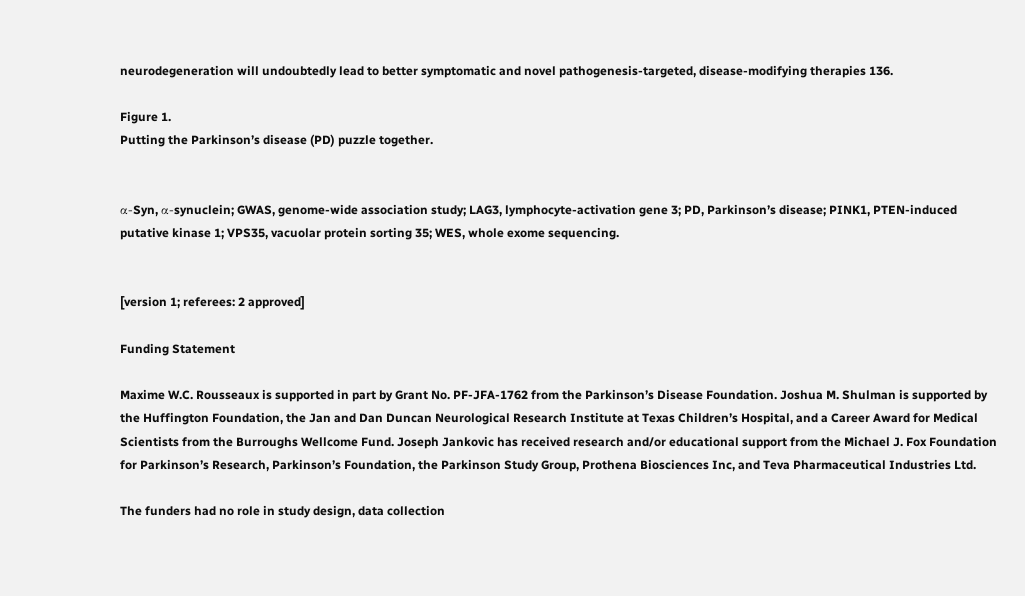neurodegeneration will undoubtedly lead to better symptomatic and novel pathogenesis-targeted, disease-modifying therapies 136.

Figure 1.
Putting the Parkinson’s disease (PD) puzzle together.


α-Syn, α-synuclein; GWAS, genome-wide association study; LAG3, lymphocyte-activation gene 3; PD, Parkinson’s disease; PINK1, PTEN-induced putative kinase 1; VPS35, vacuolar protein sorting 35; WES, whole exome sequencing.


[version 1; referees: 2 approved]

Funding Statement

Maxime W.C. Rousseaux is supported in part by Grant No. PF-JFA-1762 from the Parkinson’s Disease Foundation. Joshua M. Shulman is supported by the Huffington Foundation, the Jan and Dan Duncan Neurological Research Institute at Texas Children’s Hospital, and a Career Award for Medical Scientists from the Burroughs Wellcome Fund. Joseph Jankovic has received research and/or educational support from the Michael J. Fox Foundation for Parkinson’s Research, Parkinson’s Foundation, the Parkinson Study Group, Prothena Biosciences Inc, and Teva Pharmaceutical Industries Ltd.

The funders had no role in study design, data collection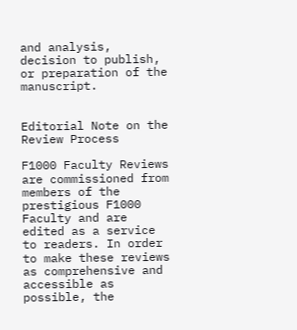and analysis, decision to publish, or preparation of the manuscript.


Editorial Note on the Review Process

F1000 Faculty Reviews are commissioned from members of the prestigious F1000 Faculty and are edited as a service to readers. In order to make these reviews as comprehensive and accessible as possible, the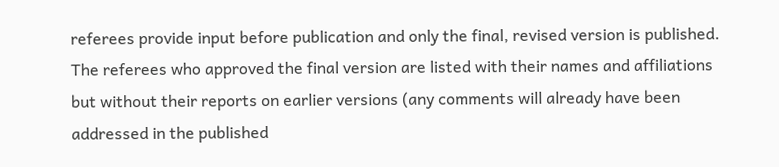referees provide input before publication and only the final, revised version is published. The referees who approved the final version are listed with their names and affiliations but without their reports on earlier versions (any comments will already have been addressed in the published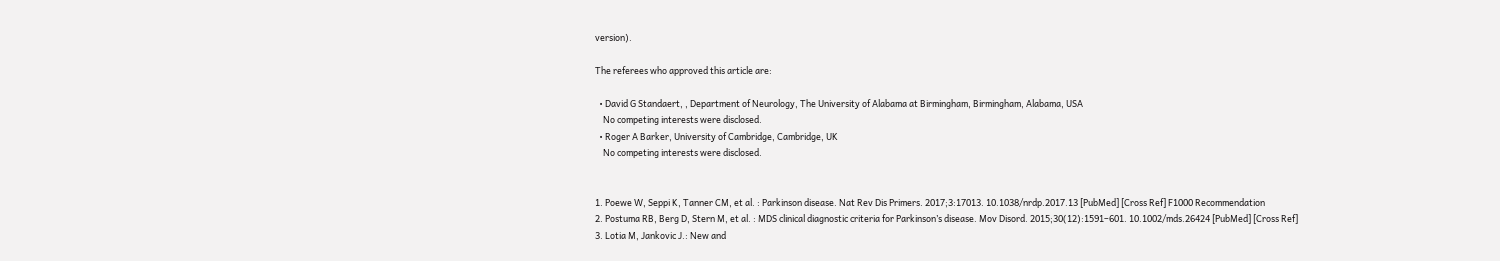version).

The referees who approved this article are:

  • David G Standaert, , Department of Neurology, The University of Alabama at Birmingham, Birmingham, Alabama, USA
    No competing interests were disclosed.
  • Roger A Barker, University of Cambridge, Cambridge, UK
    No competing interests were disclosed.


1. Poewe W, Seppi K, Tanner CM, et al. : Parkinson disease. Nat Rev Dis Primers. 2017;3:17013. 10.1038/nrdp.2017.13 [PubMed] [Cross Ref] F1000 Recommendation
2. Postuma RB, Berg D, Stern M, et al. : MDS clinical diagnostic criteria for Parkinson’s disease. Mov Disord. 2015;30(12):1591–601. 10.1002/mds.26424 [PubMed] [Cross Ref]
3. Lotia M, Jankovic J.: New and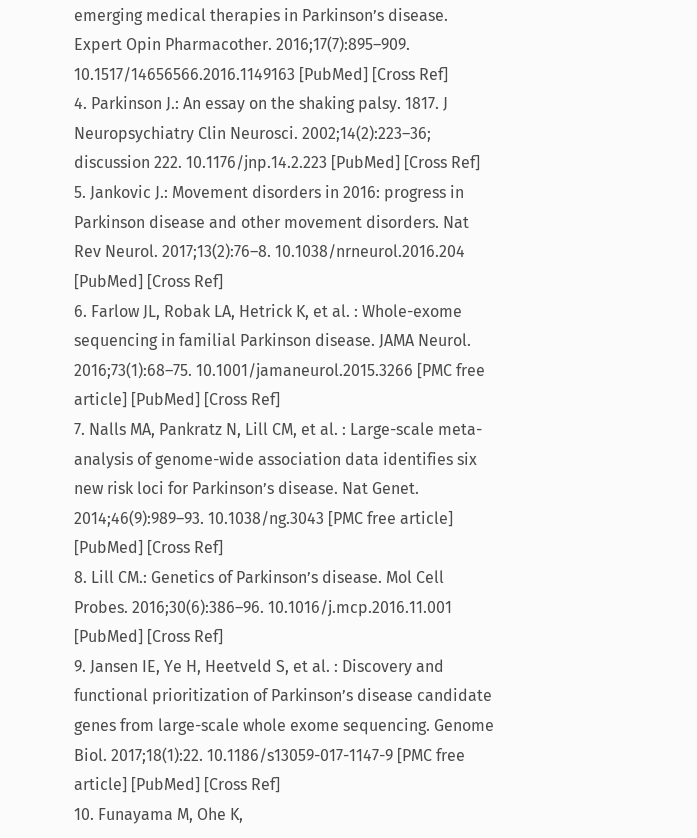emerging medical therapies in Parkinson’s disease. Expert Opin Pharmacother. 2016;17(7):895–909. 10.1517/14656566.2016.1149163 [PubMed] [Cross Ref]
4. Parkinson J.: An essay on the shaking palsy. 1817. J Neuropsychiatry Clin Neurosci. 2002;14(2):223–36; discussion 222. 10.1176/jnp.14.2.223 [PubMed] [Cross Ref]
5. Jankovic J.: Movement disorders in 2016: progress in Parkinson disease and other movement disorders. Nat Rev Neurol. 2017;13(2):76–8. 10.1038/nrneurol.2016.204 [PubMed] [Cross Ref]
6. Farlow JL, Robak LA, Hetrick K, et al. : Whole-exome sequencing in familial Parkinson disease. JAMA Neurol. 2016;73(1):68–75. 10.1001/jamaneurol.2015.3266 [PMC free article] [PubMed] [Cross Ref]
7. Nalls MA, Pankratz N, Lill CM, et al. : Large-scale meta-analysis of genome-wide association data identifies six new risk loci for Parkinson’s disease. Nat Genet. 2014;46(9):989–93. 10.1038/ng.3043 [PMC free article] [PubMed] [Cross Ref]
8. Lill CM.: Genetics of Parkinson’s disease. Mol Cell Probes. 2016;30(6):386–96. 10.1016/j.mcp.2016.11.001 [PubMed] [Cross Ref]
9. Jansen IE, Ye H, Heetveld S, et al. : Discovery and functional prioritization of Parkinson’s disease candidate genes from large-scale whole exome sequencing. Genome Biol. 2017;18(1):22. 10.1186/s13059-017-1147-9 [PMC free article] [PubMed] [Cross Ref]
10. Funayama M, Ohe K,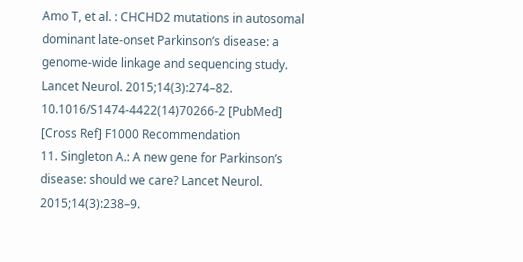Amo T, et al. : CHCHD2 mutations in autosomal dominant late-onset Parkinson’s disease: a genome-wide linkage and sequencing study. Lancet Neurol. 2015;14(3):274–82. 10.1016/S1474-4422(14)70266-2 [PubMed] [Cross Ref] F1000 Recommendation
11. Singleton A.: A new gene for Parkinson’s disease: should we care? Lancet Neurol. 2015;14(3):238–9.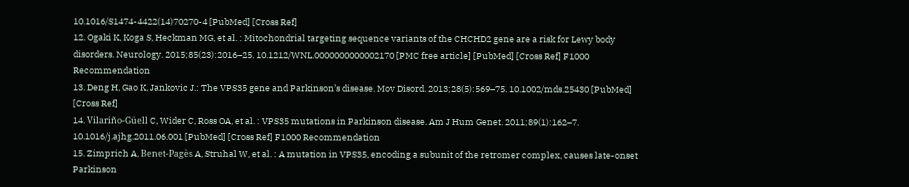10.1016/S1474-4422(14)70270-4 [PubMed] [Cross Ref]
12. Ogaki K, Koga S, Heckman MG, et al. : Mitochondrial targeting sequence variants of the CHCHD2 gene are a risk for Lewy body disorders. Neurology. 2015;85(23):2016–25. 10.1212/WNL.0000000000002170 [PMC free article] [PubMed] [Cross Ref] F1000 Recommendation
13. Deng H, Gao K, Jankovic J.: The VPS35 gene and Parkinson’s disease. Mov Disord. 2013;28(5):569–75. 10.1002/mds.25430 [PubMed] [Cross Ref]
14. Vilariño-Güell C, Wider C, Ross OA, et al. : VPS35 mutations in Parkinson disease. Am J Hum Genet. 2011;89(1):162–7. 10.1016/j.ajhg.2011.06.001 [PubMed] [Cross Ref] F1000 Recommendation
15. Zimprich A, Benet-Pagès A, Struhal W, et al. : A mutation in VPS35, encoding a subunit of the retromer complex, causes late-onset Parkinson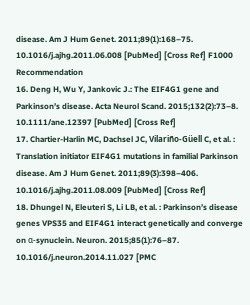disease. Am J Hum Genet. 2011;89(1):168–75. 10.1016/j.ajhg.2011.06.008 [PubMed] [Cross Ref] F1000 Recommendation
16. Deng H, Wu Y, Jankovic J.: The EIF4G1 gene and Parkinson’s disease. Acta Neurol Scand. 2015;132(2):73–8. 10.1111/ane.12397 [PubMed] [Cross Ref]
17. Chartier-Harlin MC, Dachsel JC, Vilariño-Güell C, et al. : Translation initiator EIF4G1 mutations in familial Parkinson disease. Am J Hum Genet. 2011;89(3):398–406. 10.1016/j.ajhg.2011.08.009 [PubMed] [Cross Ref]
18. Dhungel N, Eleuteri S, Li LB, et al. : Parkinson’s disease genes VPS35 and EIF4G1 interact genetically and converge on α-synuclein. Neuron. 2015;85(1):76–87. 10.1016/j.neuron.2014.11.027 [PMC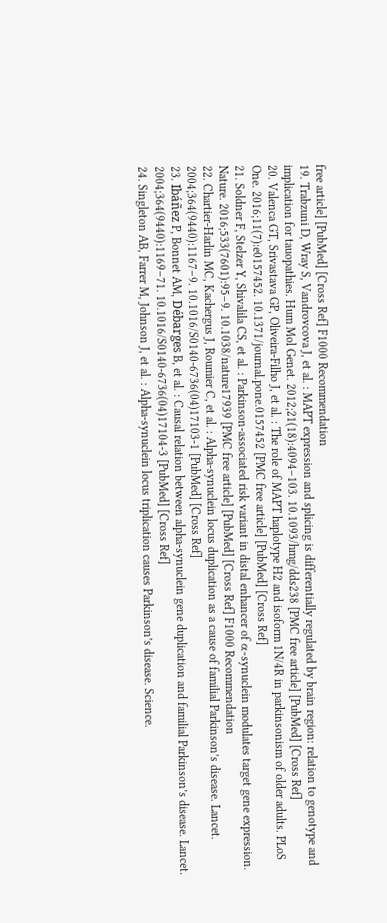free article] [PubMed] [Cross Ref] F1000 Recommendation
19. Trabzuni D, Wray S, Vandrovcova J, et al. : MAPT expression and splicing is differentially regulated by brain region: relation to genotype and implication for tauopathies. Hum Mol Genet. 2012;21(18):4094–103. 10.1093/hmg/dds238 [PMC free article] [PubMed] [Cross Ref]
20. Valenca GT, Srivastava GP, Oliveira-Filho J, et al. : The role of MAPT haplotype H2 and isoform 1N/4R in parkinsonism of older adults. PLoS One. 2016;11(7):e0157452. 10.1371/journal.pone.0157452 [PMC free article] [PubMed] [Cross Ref]
21. Soldner F, Stelzer Y, Shivalila CS, et al. : Parkinson-associated risk variant in distal enhancer of α-synuclein modulates target gene expression. Nature. 2016;533(7601):95–9. 10.1038/nature17939 [PMC free article] [PubMed] [Cross Ref] F1000 Recommendation
22. Chartier-Harlin MC, Kachergus J, Roumier C, et al. : Alpha-synuclein locus duplication as a cause of familial Parkinson’s disease. Lancet. 2004;364(9440):1167–9. 10.1016/S0140-6736(04)17103-1 [PubMed] [Cross Ref]
23. Ibáñez P, Bonnet AM, Débarges B, et al. : Causal relation between alpha-synuclein gene duplication and familial Parkinson’s disease. Lancet. 2004;364(9440):1169–71. 10.1016/S0140-6736(04)17104-3 [PubMed] [Cross Ref]
24. Singleton AB, Farrer M, Johnson J, et al. : Alpha-synuclein locus triplication causes Parkinson’s disease. Science.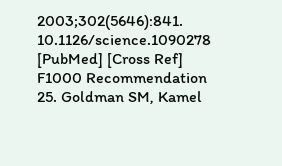2003;302(5646):841. 10.1126/science.1090278 [PubMed] [Cross Ref] F1000 Recommendation
25. Goldman SM, Kamel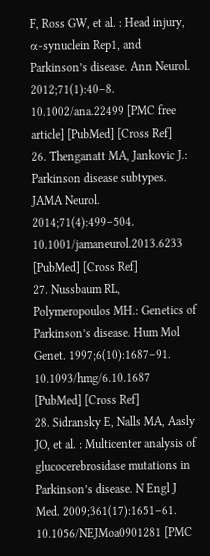F, Ross GW, et al. : Head injury, α-synuclein Rep1, and Parkinson’s disease. Ann Neurol. 2012;71(1):40–8. 10.1002/ana.22499 [PMC free article] [PubMed] [Cross Ref]
26. Thenganatt MA, Jankovic J.: Parkinson disease subtypes. JAMA Neurol. 2014;71(4):499–504. 10.1001/jamaneurol.2013.6233 [PubMed] [Cross Ref]
27. Nussbaum RL, Polymeropoulos MH.: Genetics of Parkinson’s disease. Hum Mol Genet. 1997;6(10):1687–91. 10.1093/hmg/6.10.1687 [PubMed] [Cross Ref]
28. Sidransky E, Nalls MA, Aasly JO, et al. : Multicenter analysis of glucocerebrosidase mutations in Parkinson’s disease. N Engl J Med. 2009;361(17):1651–61. 10.1056/NEJMoa0901281 [PMC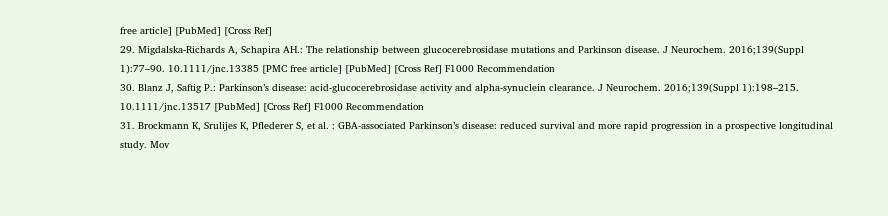free article] [PubMed] [Cross Ref]
29. Migdalska-Richards A, Schapira AH.: The relationship between glucocerebrosidase mutations and Parkinson disease. J Neurochem. 2016;139(Suppl 1):77–90. 10.1111/jnc.13385 [PMC free article] [PubMed] [Cross Ref] F1000 Recommendation
30. Blanz J, Saftig P.: Parkinson’s disease: acid-glucocerebrosidase activity and alpha-synuclein clearance. J Neurochem. 2016;139(Suppl 1):198–215. 10.1111/jnc.13517 [PubMed] [Cross Ref] F1000 Recommendation
31. Brockmann K, Srulijes K, Pflederer S, et al. : GBA-associated Parkinson’s disease: reduced survival and more rapid progression in a prospective longitudinal study. Mov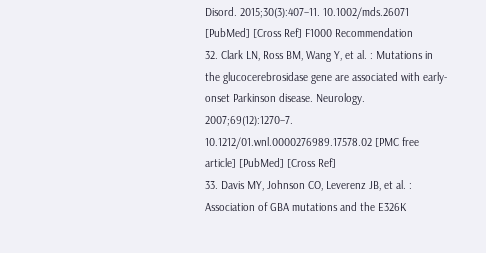Disord. 2015;30(3):407–11. 10.1002/mds.26071 [PubMed] [Cross Ref] F1000 Recommendation
32. Clark LN, Ross BM, Wang Y, et al. : Mutations in the glucocerebrosidase gene are associated with early-onset Parkinson disease. Neurology. 2007;69(12):1270–7. 10.1212/01.wnl.0000276989.17578.02 [PMC free article] [PubMed] [Cross Ref]
33. Davis MY, Johnson CO, Leverenz JB, et al. : Association of GBA mutations and the E326K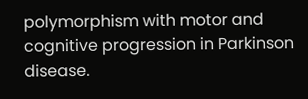polymorphism with motor and cognitive progression in Parkinson disease.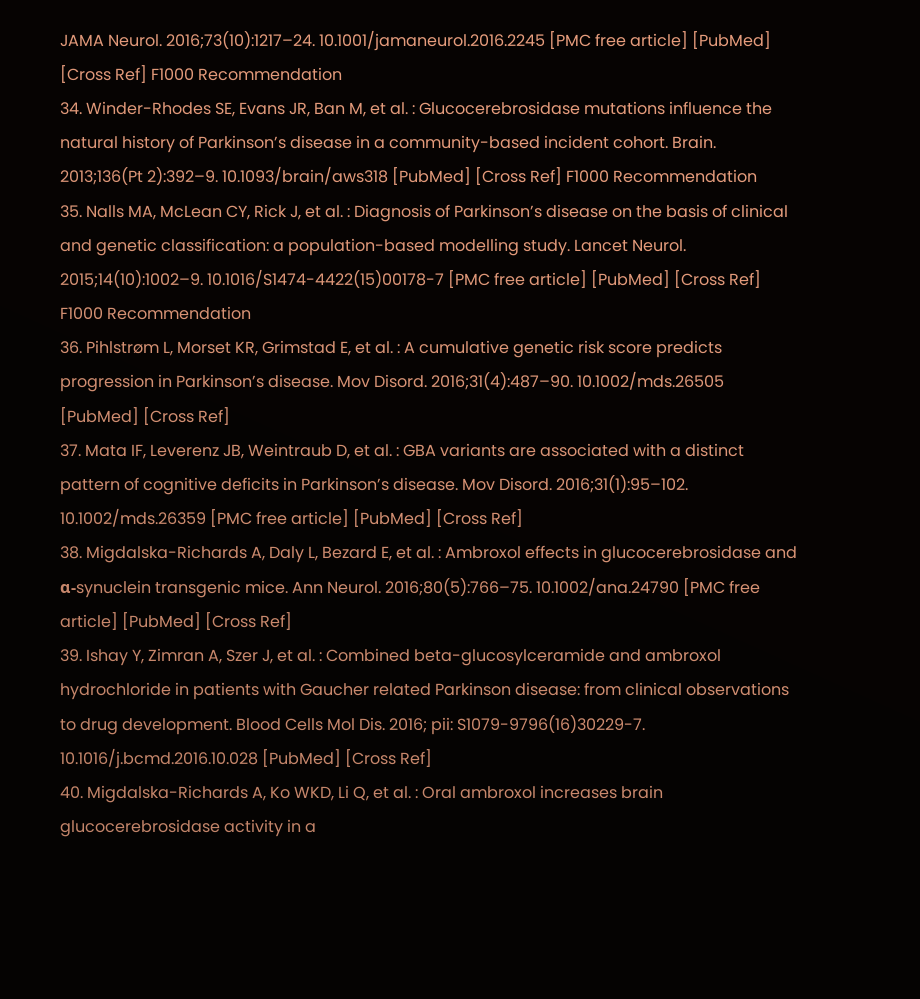JAMA Neurol. 2016;73(10):1217–24. 10.1001/jamaneurol.2016.2245 [PMC free article] [PubMed] [Cross Ref] F1000 Recommendation
34. Winder-Rhodes SE, Evans JR, Ban M, et al. : Glucocerebrosidase mutations influence the natural history of Parkinson’s disease in a community-based incident cohort. Brain. 2013;136(Pt 2):392–9. 10.1093/brain/aws318 [PubMed] [Cross Ref] F1000 Recommendation
35. Nalls MA, McLean CY, Rick J, et al. : Diagnosis of Parkinson’s disease on the basis of clinical and genetic classification: a population-based modelling study. Lancet Neurol. 2015;14(10):1002–9. 10.1016/S1474-4422(15)00178-7 [PMC free article] [PubMed] [Cross Ref] F1000 Recommendation
36. Pihlstrøm L, Morset KR, Grimstad E, et al. : A cumulative genetic risk score predicts progression in Parkinson’s disease. Mov Disord. 2016;31(4):487–90. 10.1002/mds.26505 [PubMed] [Cross Ref]
37. Mata IF, Leverenz JB, Weintraub D, et al. : GBA variants are associated with a distinct pattern of cognitive deficits in Parkinson’s disease. Mov Disord. 2016;31(1):95–102. 10.1002/mds.26359 [PMC free article] [PubMed] [Cross Ref]
38. Migdalska-Richards A, Daly L, Bezard E, et al. : Ambroxol effects in glucocerebrosidase and α-synuclein transgenic mice. Ann Neurol. 2016;80(5):766–75. 10.1002/ana.24790 [PMC free article] [PubMed] [Cross Ref]
39. Ishay Y, Zimran A, Szer J, et al. : Combined beta-glucosylceramide and ambroxol hydrochloride in patients with Gaucher related Parkinson disease: from clinical observations to drug development. Blood Cells Mol Dis. 2016; pii: S1079-9796(16)30229-7. 10.1016/j.bcmd.2016.10.028 [PubMed] [Cross Ref]
40. Migdalska-Richards A, Ko WKD, Li Q, et al. : Oral ambroxol increases brain glucocerebrosidase activity in a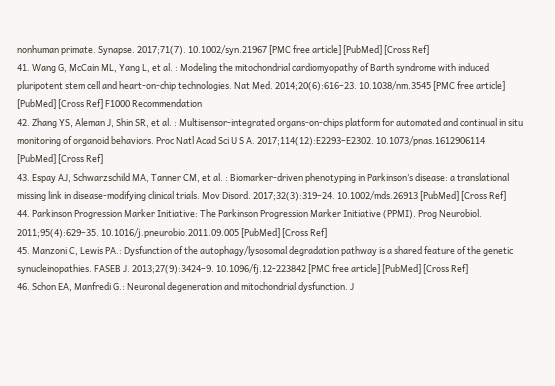nonhuman primate. Synapse. 2017;71(7). 10.1002/syn.21967 [PMC free article] [PubMed] [Cross Ref]
41. Wang G, McCain ML, Yang L, et al. : Modeling the mitochondrial cardiomyopathy of Barth syndrome with induced pluripotent stem cell and heart-on-chip technologies. Nat Med. 2014;20(6):616–23. 10.1038/nm.3545 [PMC free article] [PubMed] [Cross Ref] F1000 Recommendation
42. Zhang YS, Aleman J, Shin SR, et al. : Multisensor-integrated organs-on-chips platform for automated and continual in situ monitoring of organoid behaviors. Proc Natl Acad Sci U S A. 2017;114(12):E2293–E2302. 10.1073/pnas.1612906114 [PubMed] [Cross Ref]
43. Espay AJ, Schwarzschild MA, Tanner CM, et al. : Biomarker-driven phenotyping in Parkinson’s disease: a translational missing link in disease-modifying clinical trials. Mov Disord. 2017;32(3):319–24. 10.1002/mds.26913 [PubMed] [Cross Ref]
44. Parkinson Progression Marker Initiative: The Parkinson Progression Marker Initiative (PPMI). Prog Neurobiol. 2011;95(4):629–35. 10.1016/j.pneurobio.2011.09.005 [PubMed] [Cross Ref]
45. Manzoni C, Lewis PA.: Dysfunction of the autophagy/lysosomal degradation pathway is a shared feature of the genetic synucleinopathies. FASEB J. 2013;27(9):3424–9. 10.1096/fj.12-223842 [PMC free article] [PubMed] [Cross Ref]
46. Schon EA, Manfredi G.: Neuronal degeneration and mitochondrial dysfunction. J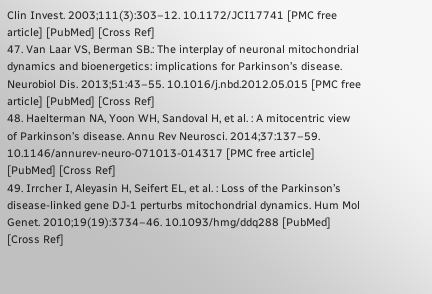Clin Invest. 2003;111(3):303–12. 10.1172/JCI17741 [PMC free article] [PubMed] [Cross Ref]
47. Van Laar VS, Berman SB.: The interplay of neuronal mitochondrial dynamics and bioenergetics: implications for Parkinson’s disease. Neurobiol Dis. 2013;51:43–55. 10.1016/j.nbd.2012.05.015 [PMC free article] [PubMed] [Cross Ref]
48. Haelterman NA, Yoon WH, Sandoval H, et al. : A mitocentric view of Parkinson’s disease. Annu Rev Neurosci. 2014;37:137–59. 10.1146/annurev-neuro-071013-014317 [PMC free article] [PubMed] [Cross Ref]
49. Irrcher I, Aleyasin H, Seifert EL, et al. : Loss of the Parkinson’s disease-linked gene DJ-1 perturbs mitochondrial dynamics. Hum Mol Genet. 2010;19(19):3734–46. 10.1093/hmg/ddq288 [PubMed] [Cross Ref]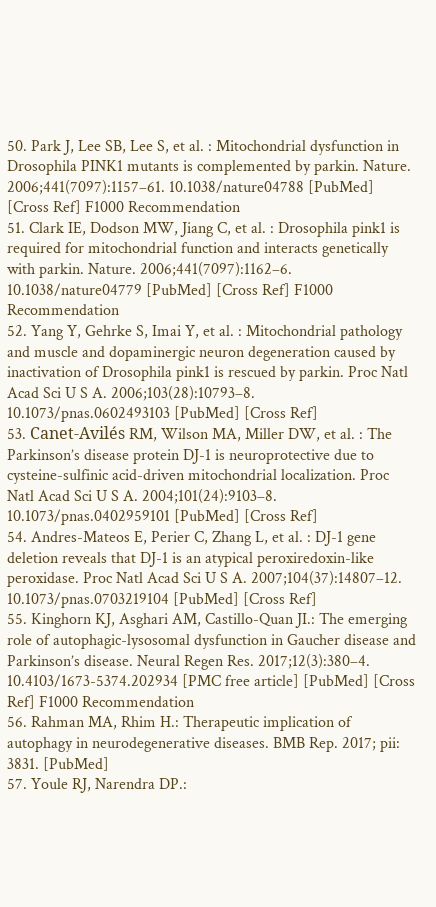50. Park J, Lee SB, Lee S, et al. : Mitochondrial dysfunction in Drosophila PINK1 mutants is complemented by parkin. Nature. 2006;441(7097):1157–61. 10.1038/nature04788 [PubMed] [Cross Ref] F1000 Recommendation
51. Clark IE, Dodson MW, Jiang C, et al. : Drosophila pink1 is required for mitochondrial function and interacts genetically with parkin. Nature. 2006;441(7097):1162–6. 10.1038/nature04779 [PubMed] [Cross Ref] F1000 Recommendation
52. Yang Y, Gehrke S, Imai Y, et al. : Mitochondrial pathology and muscle and dopaminergic neuron degeneration caused by inactivation of Drosophila pink1 is rescued by parkin. Proc Natl Acad Sci U S A. 2006;103(28):10793–8. 10.1073/pnas.0602493103 [PubMed] [Cross Ref]
53. Canet-Avilés RM, Wilson MA, Miller DW, et al. : The Parkinson’s disease protein DJ-1 is neuroprotective due to cysteine-sulfinic acid-driven mitochondrial localization. Proc Natl Acad Sci U S A. 2004;101(24):9103–8. 10.1073/pnas.0402959101 [PubMed] [Cross Ref]
54. Andres-Mateos E, Perier C, Zhang L, et al. : DJ-1 gene deletion reveals that DJ-1 is an atypical peroxiredoxin-like peroxidase. Proc Natl Acad Sci U S A. 2007;104(37):14807–12. 10.1073/pnas.0703219104 [PubMed] [Cross Ref]
55. Kinghorn KJ, Asghari AM, Castillo-Quan JI.: The emerging role of autophagic-lysosomal dysfunction in Gaucher disease and Parkinson’s disease. Neural Regen Res. 2017;12(3):380–4. 10.4103/1673-5374.202934 [PMC free article] [PubMed] [Cross Ref] F1000 Recommendation
56. Rahman MA, Rhim H.: Therapeutic implication of autophagy in neurodegenerative diseases. BMB Rep. 2017; pii: 3831. [PubMed]
57. Youle RJ, Narendra DP.: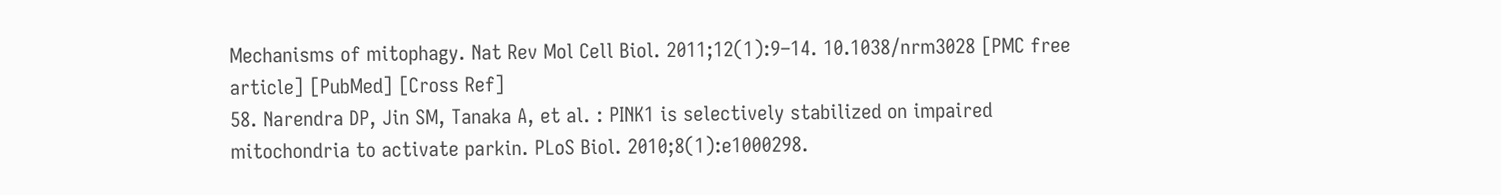Mechanisms of mitophagy. Nat Rev Mol Cell Biol. 2011;12(1):9–14. 10.1038/nrm3028 [PMC free article] [PubMed] [Cross Ref]
58. Narendra DP, Jin SM, Tanaka A, et al. : PINK1 is selectively stabilized on impaired mitochondria to activate parkin. PLoS Biol. 2010;8(1):e1000298.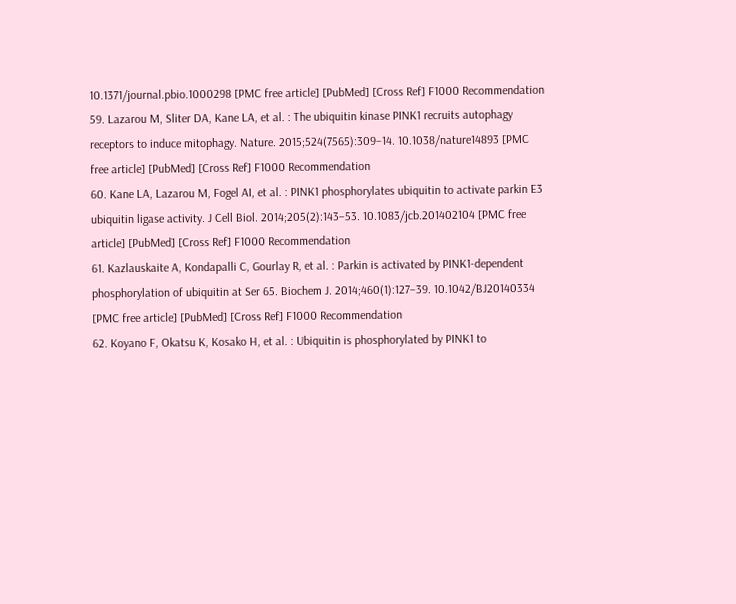10.1371/journal.pbio.1000298 [PMC free article] [PubMed] [Cross Ref] F1000 Recommendation
59. Lazarou M, Sliter DA, Kane LA, et al. : The ubiquitin kinase PINK1 recruits autophagy receptors to induce mitophagy. Nature. 2015;524(7565):309–14. 10.1038/nature14893 [PMC free article] [PubMed] [Cross Ref] F1000 Recommendation
60. Kane LA, Lazarou M, Fogel AI, et al. : PINK1 phosphorylates ubiquitin to activate parkin E3 ubiquitin ligase activity. J Cell Biol. 2014;205(2):143–53. 10.1083/jcb.201402104 [PMC free article] [PubMed] [Cross Ref] F1000 Recommendation
61. Kazlauskaite A, Kondapalli C, Gourlay R, et al. : Parkin is activated by PINK1-dependent phosphorylation of ubiquitin at Ser 65. Biochem J. 2014;460(1):127–39. 10.1042/BJ20140334 [PMC free article] [PubMed] [Cross Ref] F1000 Recommendation
62. Koyano F, Okatsu K, Kosako H, et al. : Ubiquitin is phosphorylated by PINK1 to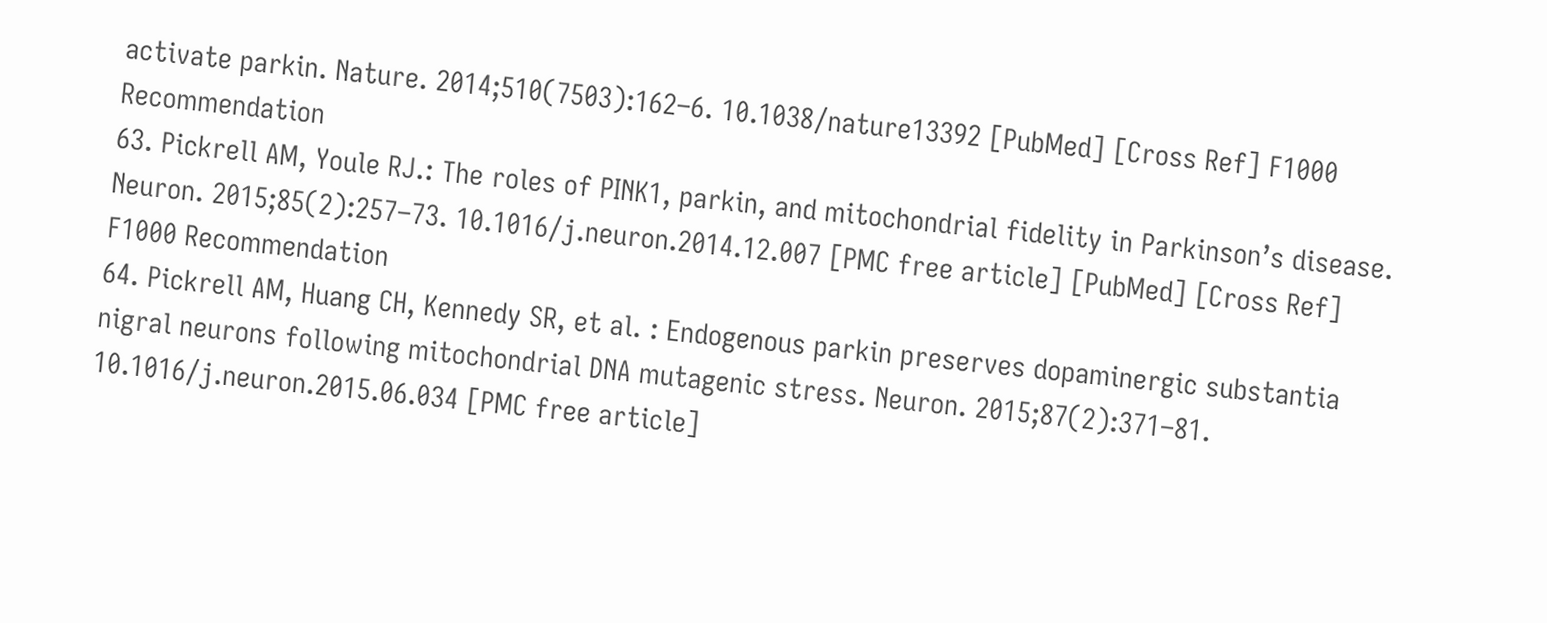activate parkin. Nature. 2014;510(7503):162–6. 10.1038/nature13392 [PubMed] [Cross Ref] F1000 Recommendation
63. Pickrell AM, Youle RJ.: The roles of PINK1, parkin, and mitochondrial fidelity in Parkinson’s disease. Neuron. 2015;85(2):257–73. 10.1016/j.neuron.2014.12.007 [PMC free article] [PubMed] [Cross Ref] F1000 Recommendation
64. Pickrell AM, Huang CH, Kennedy SR, et al. : Endogenous parkin preserves dopaminergic substantia nigral neurons following mitochondrial DNA mutagenic stress. Neuron. 2015;87(2):371–81. 10.1016/j.neuron.2015.06.034 [PMC free article]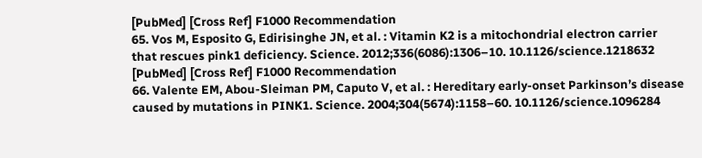[PubMed] [Cross Ref] F1000 Recommendation
65. Vos M, Esposito G, Edirisinghe JN, et al. : Vitamin K2 is a mitochondrial electron carrier that rescues pink1 deficiency. Science. 2012;336(6086):1306–10. 10.1126/science.1218632 [PubMed] [Cross Ref] F1000 Recommendation
66. Valente EM, Abou-Sleiman PM, Caputo V, et al. : Hereditary early-onset Parkinson’s disease caused by mutations in PINK1. Science. 2004;304(5674):1158–60. 10.1126/science.1096284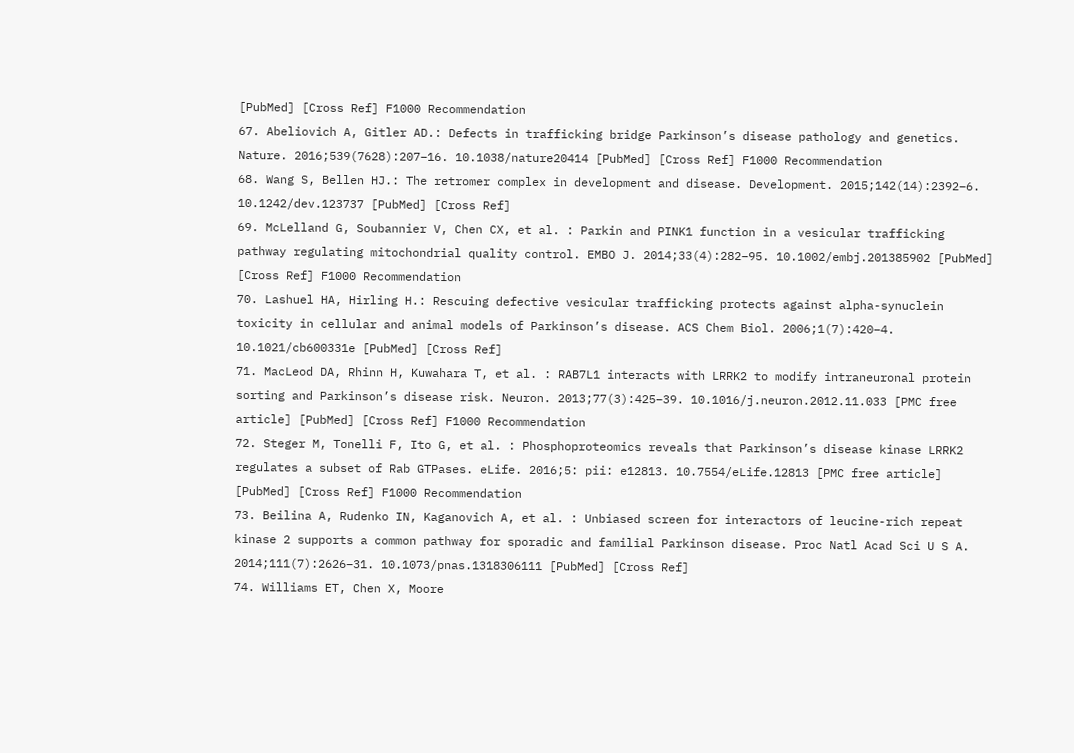[PubMed] [Cross Ref] F1000 Recommendation
67. Abeliovich A, Gitler AD.: Defects in trafficking bridge Parkinson’s disease pathology and genetics. Nature. 2016;539(7628):207–16. 10.1038/nature20414 [PubMed] [Cross Ref] F1000 Recommendation
68. Wang S, Bellen HJ.: The retromer complex in development and disease. Development. 2015;142(14):2392–6. 10.1242/dev.123737 [PubMed] [Cross Ref]
69. McLelland G, Soubannier V, Chen CX, et al. : Parkin and PINK1 function in a vesicular trafficking pathway regulating mitochondrial quality control. EMBO J. 2014;33(4):282–95. 10.1002/embj.201385902 [PubMed] [Cross Ref] F1000 Recommendation
70. Lashuel HA, Hirling H.: Rescuing defective vesicular trafficking protects against alpha-synuclein toxicity in cellular and animal models of Parkinson’s disease. ACS Chem Biol. 2006;1(7):420–4. 10.1021/cb600331e [PubMed] [Cross Ref]
71. MacLeod DA, Rhinn H, Kuwahara T, et al. : RAB7L1 interacts with LRRK2 to modify intraneuronal protein sorting and Parkinson’s disease risk. Neuron. 2013;77(3):425–39. 10.1016/j.neuron.2012.11.033 [PMC free article] [PubMed] [Cross Ref] F1000 Recommendation
72. Steger M, Tonelli F, Ito G, et al. : Phosphoproteomics reveals that Parkinson’s disease kinase LRRK2 regulates a subset of Rab GTPases. eLife. 2016;5: pii: e12813. 10.7554/eLife.12813 [PMC free article] [PubMed] [Cross Ref] F1000 Recommendation
73. Beilina A, Rudenko IN, Kaganovich A, et al. : Unbiased screen for interactors of leucine-rich repeat kinase 2 supports a common pathway for sporadic and familial Parkinson disease. Proc Natl Acad Sci U S A. 2014;111(7):2626–31. 10.1073/pnas.1318306111 [PubMed] [Cross Ref]
74. Williams ET, Chen X, Moore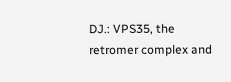DJ.: VPS35, the retromer complex and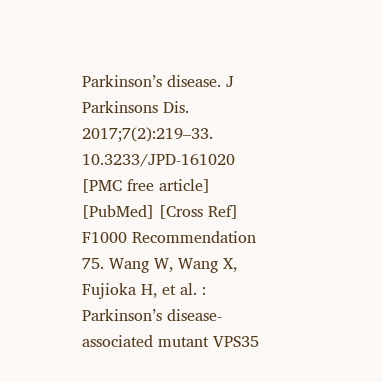Parkinson’s disease. J Parkinsons Dis. 2017;7(2):219–33. 10.3233/JPD-161020 [PMC free article] [PubMed] [Cross Ref] F1000 Recommendation
75. Wang W, Wang X, Fujioka H, et al. : Parkinson’s disease-associated mutant VPS35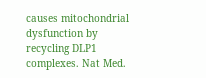causes mitochondrial dysfunction by recycling DLP1 complexes. Nat Med.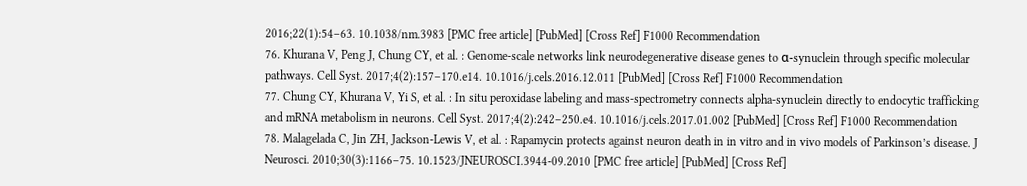2016;22(1):54–63. 10.1038/nm.3983 [PMC free article] [PubMed] [Cross Ref] F1000 Recommendation
76. Khurana V, Peng J, Chung CY, et al. : Genome-scale networks link neurodegenerative disease genes to α-synuclein through specific molecular pathways. Cell Syst. 2017;4(2):157–170.e14. 10.1016/j.cels.2016.12.011 [PubMed] [Cross Ref] F1000 Recommendation
77. Chung CY, Khurana V, Yi S, et al. : In situ peroxidase labeling and mass-spectrometry connects alpha-synuclein directly to endocytic trafficking and mRNA metabolism in neurons. Cell Syst. 2017;4(2):242–250.e4. 10.1016/j.cels.2017.01.002 [PubMed] [Cross Ref] F1000 Recommendation
78. Malagelada C, Jin ZH, Jackson-Lewis V, et al. : Rapamycin protects against neuron death in in vitro and in vivo models of Parkinson’s disease. J Neurosci. 2010;30(3):1166–75. 10.1523/JNEUROSCI.3944-09.2010 [PMC free article] [PubMed] [Cross Ref]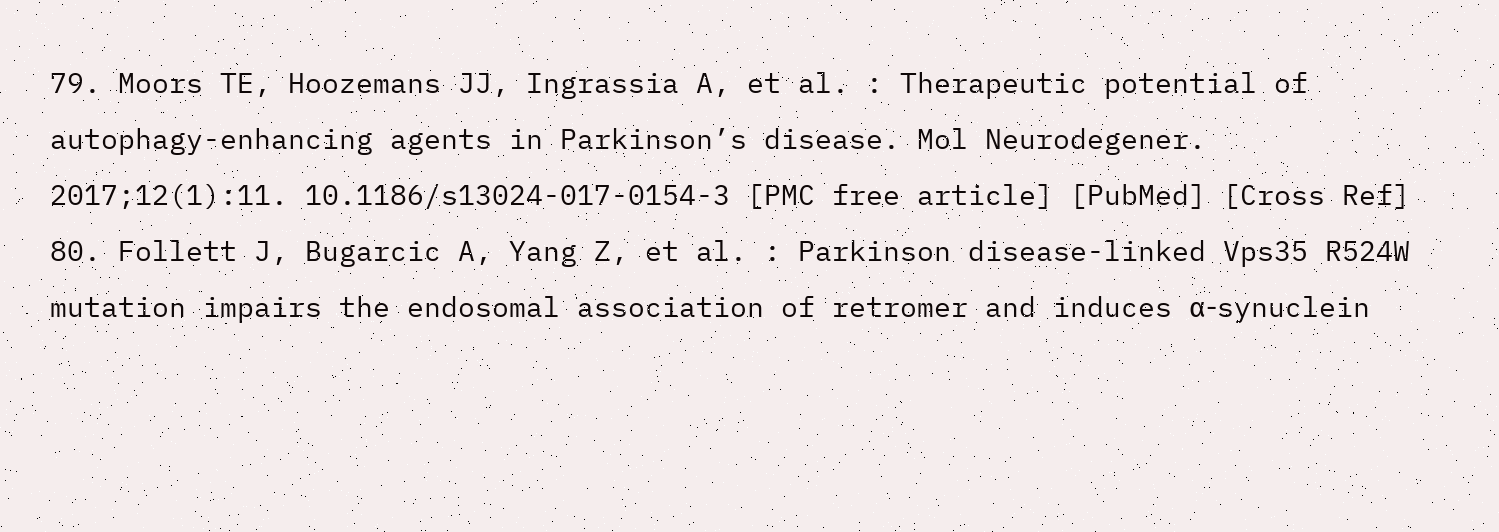79. Moors TE, Hoozemans JJ, Ingrassia A, et al. : Therapeutic potential of autophagy-enhancing agents in Parkinson’s disease. Mol Neurodegener. 2017;12(1):11. 10.1186/s13024-017-0154-3 [PMC free article] [PubMed] [Cross Ref]
80. Follett J, Bugarcic A, Yang Z, et al. : Parkinson disease-linked Vps35 R524W mutation impairs the endosomal association of retromer and induces α-synuclein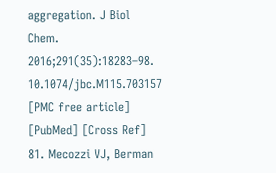aggregation. J Biol Chem. 2016;291(35):18283–98. 10.1074/jbc.M115.703157 [PMC free article] [PubMed] [Cross Ref]
81. Mecozzi VJ, Berman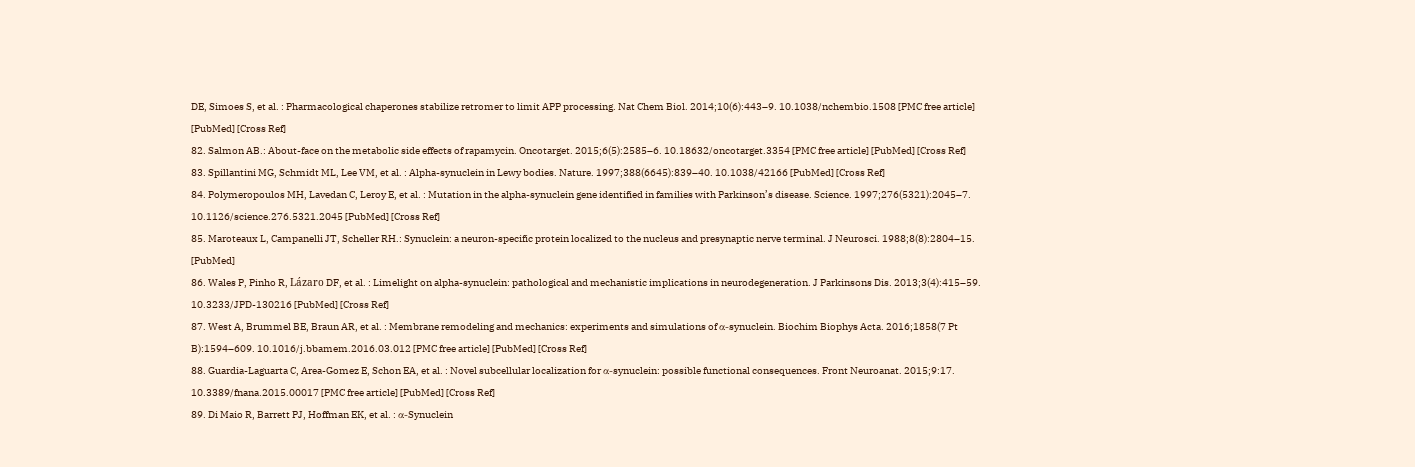DE, Simoes S, et al. : Pharmacological chaperones stabilize retromer to limit APP processing. Nat Chem Biol. 2014;10(6):443–9. 10.1038/nchembio.1508 [PMC free article] [PubMed] [Cross Ref]
82. Salmon AB.: About-face on the metabolic side effects of rapamycin. Oncotarget. 2015;6(5):2585–6. 10.18632/oncotarget.3354 [PMC free article] [PubMed] [Cross Ref]
83. Spillantini MG, Schmidt ML, Lee VM, et al. : Alpha-synuclein in Lewy bodies. Nature. 1997;388(6645):839–40. 10.1038/42166 [PubMed] [Cross Ref]
84. Polymeropoulos MH, Lavedan C, Leroy E, et al. : Mutation in the alpha-synuclein gene identified in families with Parkinson’s disease. Science. 1997;276(5321):2045–7. 10.1126/science.276.5321.2045 [PubMed] [Cross Ref]
85. Maroteaux L, Campanelli JT, Scheller RH.: Synuclein: a neuron-specific protein localized to the nucleus and presynaptic nerve terminal. J Neurosci. 1988;8(8):2804–15. [PubMed]
86. Wales P, Pinho R, Lázaro DF, et al. : Limelight on alpha-synuclein: pathological and mechanistic implications in neurodegeneration. J Parkinsons Dis. 2013;3(4):415–59. 10.3233/JPD-130216 [PubMed] [Cross Ref]
87. West A, Brummel BE, Braun AR, et al. : Membrane remodeling and mechanics: experiments and simulations of α-synuclein. Biochim Biophys Acta. 2016;1858(7 Pt B):1594–609. 10.1016/j.bbamem.2016.03.012 [PMC free article] [PubMed] [Cross Ref]
88. Guardia-Laguarta C, Area-Gomez E, Schon EA, et al. : Novel subcellular localization for α-synuclein: possible functional consequences. Front Neuroanat. 2015;9:17. 10.3389/fnana.2015.00017 [PMC free article] [PubMed] [Cross Ref]
89. Di Maio R, Barrett PJ, Hoffman EK, et al. : α-Synuclein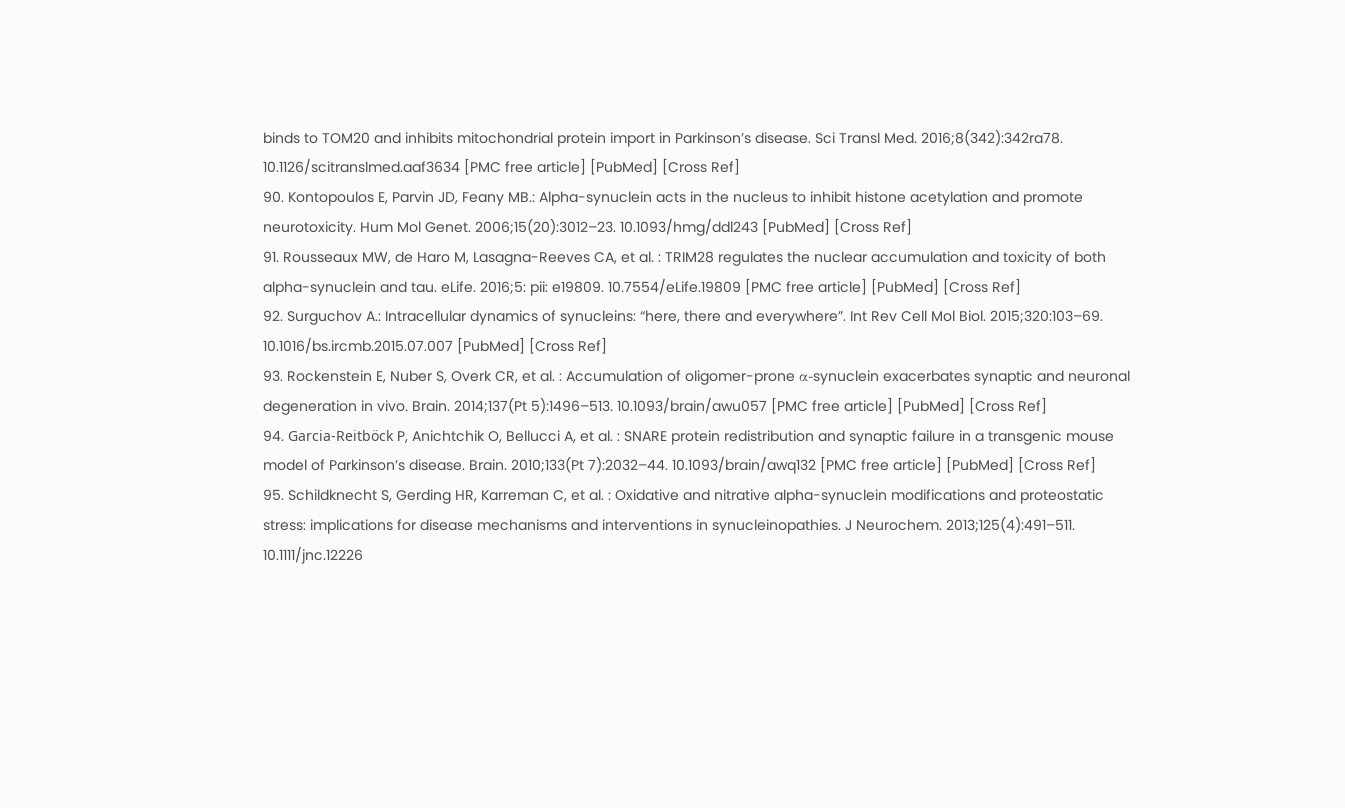binds to TOM20 and inhibits mitochondrial protein import in Parkinson’s disease. Sci Transl Med. 2016;8(342):342ra78. 10.1126/scitranslmed.aaf3634 [PMC free article] [PubMed] [Cross Ref]
90. Kontopoulos E, Parvin JD, Feany MB.: Alpha-synuclein acts in the nucleus to inhibit histone acetylation and promote neurotoxicity. Hum Mol Genet. 2006;15(20):3012–23. 10.1093/hmg/ddl243 [PubMed] [Cross Ref]
91. Rousseaux MW, de Haro M, Lasagna-Reeves CA, et al. : TRIM28 regulates the nuclear accumulation and toxicity of both alpha-synuclein and tau. eLife. 2016;5: pii: e19809. 10.7554/eLife.19809 [PMC free article] [PubMed] [Cross Ref]
92. Surguchov A.: Intracellular dynamics of synucleins: “here, there and everywhere”. Int Rev Cell Mol Biol. 2015;320:103–69. 10.1016/bs.ircmb.2015.07.007 [PubMed] [Cross Ref]
93. Rockenstein E, Nuber S, Overk CR, et al. : Accumulation of oligomer-prone α-synuclein exacerbates synaptic and neuronal degeneration in vivo. Brain. 2014;137(Pt 5):1496–513. 10.1093/brain/awu057 [PMC free article] [PubMed] [Cross Ref]
94. Garcia-Reitböck P, Anichtchik O, Bellucci A, et al. : SNARE protein redistribution and synaptic failure in a transgenic mouse model of Parkinson’s disease. Brain. 2010;133(Pt 7):2032–44. 10.1093/brain/awq132 [PMC free article] [PubMed] [Cross Ref]
95. Schildknecht S, Gerding HR, Karreman C, et al. : Oxidative and nitrative alpha-synuclein modifications and proteostatic stress: implications for disease mechanisms and interventions in synucleinopathies. J Neurochem. 2013;125(4):491–511. 10.1111/jnc.12226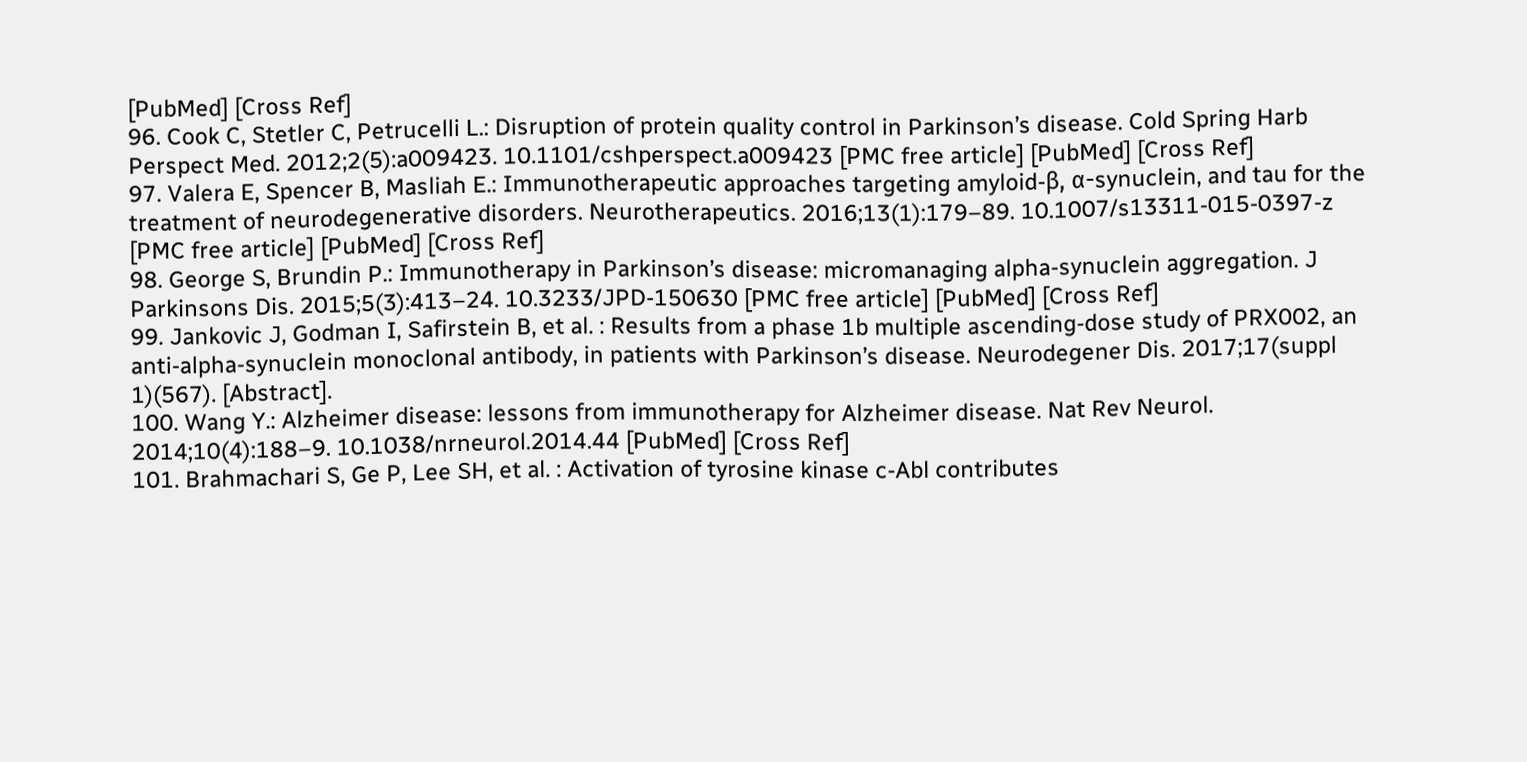[PubMed] [Cross Ref]
96. Cook C, Stetler C, Petrucelli L.: Disruption of protein quality control in Parkinson’s disease. Cold Spring Harb Perspect Med. 2012;2(5):a009423. 10.1101/cshperspect.a009423 [PMC free article] [PubMed] [Cross Ref]
97. Valera E, Spencer B, Masliah E.: Immunotherapeutic approaches targeting amyloid-β, α-synuclein, and tau for the treatment of neurodegenerative disorders. Neurotherapeutics. 2016;13(1):179–89. 10.1007/s13311-015-0397-z [PMC free article] [PubMed] [Cross Ref]
98. George S, Brundin P.: Immunotherapy in Parkinson’s disease: micromanaging alpha-synuclein aggregation. J Parkinsons Dis. 2015;5(3):413–24. 10.3233/JPD-150630 [PMC free article] [PubMed] [Cross Ref]
99. Jankovic J, Godman I, Safirstein B, et al. : Results from a phase 1b multiple ascending-dose study of PRX002, an anti-alpha-synuclein monoclonal antibody, in patients with Parkinson’s disease. Neurodegener Dis. 2017;17(suppl 1)(567). [Abstract].
100. Wang Y.: Alzheimer disease: lessons from immunotherapy for Alzheimer disease. Nat Rev Neurol. 2014;10(4):188–9. 10.1038/nrneurol.2014.44 [PubMed] [Cross Ref]
101. Brahmachari S, Ge P, Lee SH, et al. : Activation of tyrosine kinase c-Abl contributes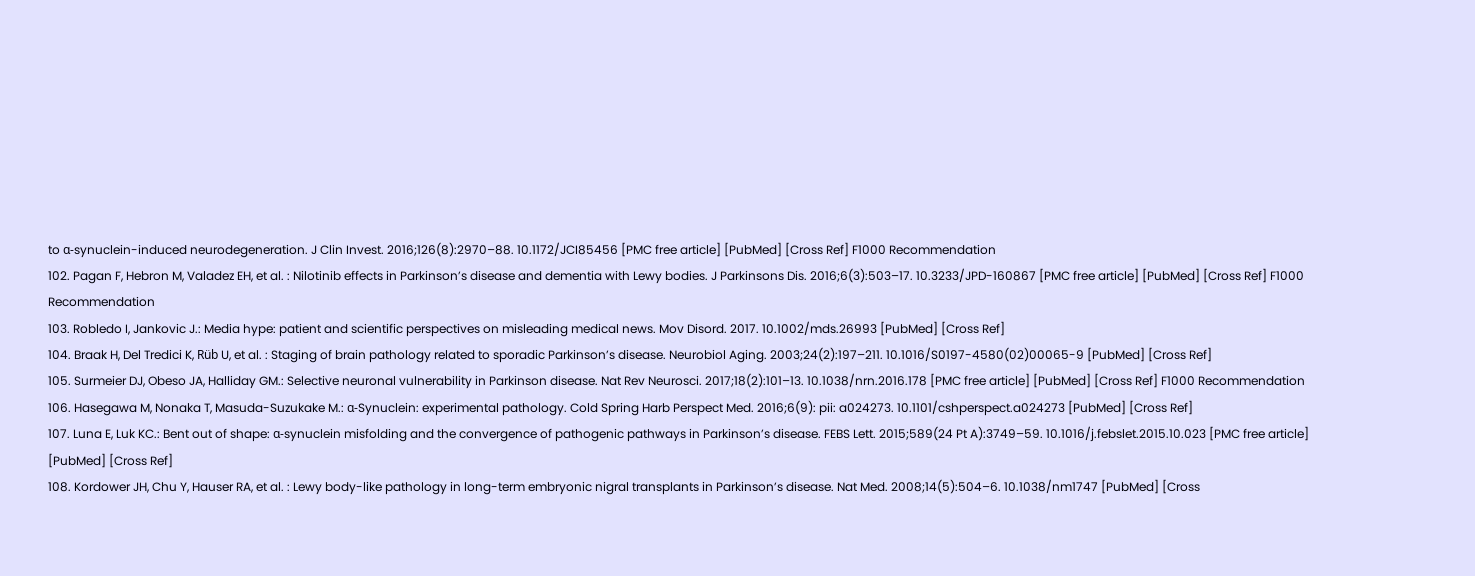to α-synuclein-induced neurodegeneration. J Clin Invest. 2016;126(8):2970–88. 10.1172/JCI85456 [PMC free article] [PubMed] [Cross Ref] F1000 Recommendation
102. Pagan F, Hebron M, Valadez EH, et al. : Nilotinib effects in Parkinson’s disease and dementia with Lewy bodies. J Parkinsons Dis. 2016;6(3):503–17. 10.3233/JPD-160867 [PMC free article] [PubMed] [Cross Ref] F1000 Recommendation
103. Robledo I, Jankovic J.: Media hype: patient and scientific perspectives on misleading medical news. Mov Disord. 2017. 10.1002/mds.26993 [PubMed] [Cross Ref]
104. Braak H, Del Tredici K, Rüb U, et al. : Staging of brain pathology related to sporadic Parkinson’s disease. Neurobiol Aging. 2003;24(2):197–211. 10.1016/S0197-4580(02)00065-9 [PubMed] [Cross Ref]
105. Surmeier DJ, Obeso JA, Halliday GM.: Selective neuronal vulnerability in Parkinson disease. Nat Rev Neurosci. 2017;18(2):101–13. 10.1038/nrn.2016.178 [PMC free article] [PubMed] [Cross Ref] F1000 Recommendation
106. Hasegawa M, Nonaka T, Masuda-Suzukake M.: α-Synuclein: experimental pathology. Cold Spring Harb Perspect Med. 2016;6(9): pii: a024273. 10.1101/cshperspect.a024273 [PubMed] [Cross Ref]
107. Luna E, Luk KC.: Bent out of shape: α-synuclein misfolding and the convergence of pathogenic pathways in Parkinson’s disease. FEBS Lett. 2015;589(24 Pt A):3749–59. 10.1016/j.febslet.2015.10.023 [PMC free article] [PubMed] [Cross Ref]
108. Kordower JH, Chu Y, Hauser RA, et al. : Lewy body-like pathology in long-term embryonic nigral transplants in Parkinson’s disease. Nat Med. 2008;14(5):504–6. 10.1038/nm1747 [PubMed] [Cross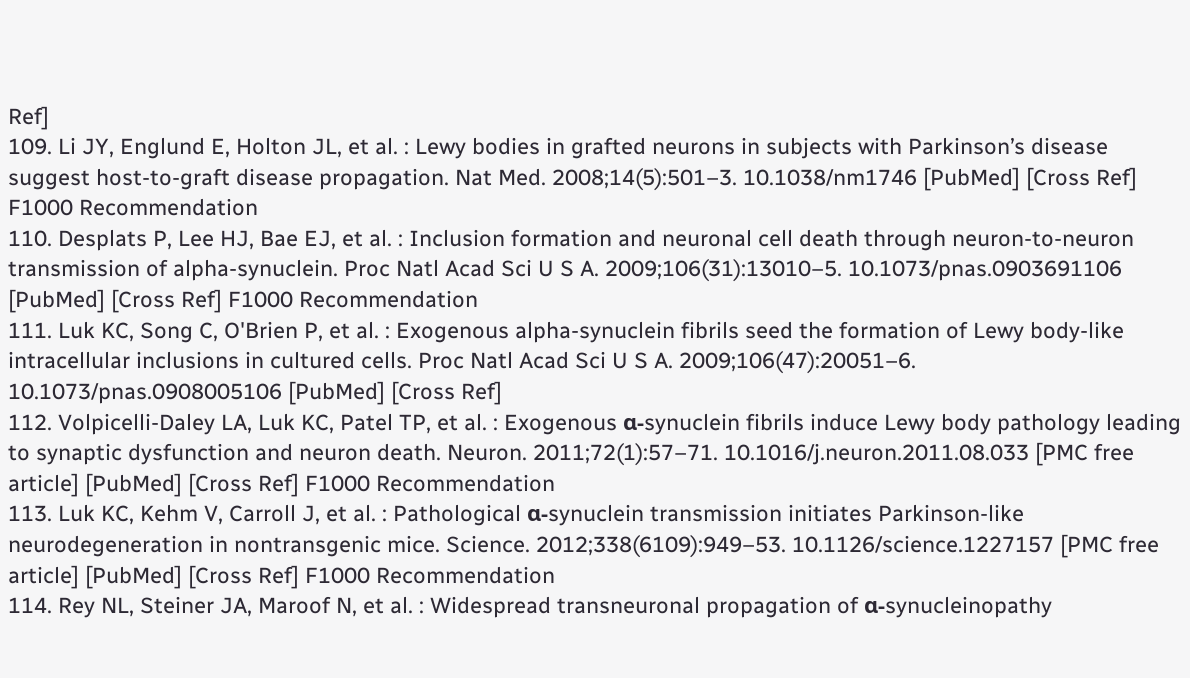Ref]
109. Li JY, Englund E, Holton JL, et al. : Lewy bodies in grafted neurons in subjects with Parkinson’s disease suggest host-to-graft disease propagation. Nat Med. 2008;14(5):501–3. 10.1038/nm1746 [PubMed] [Cross Ref] F1000 Recommendation
110. Desplats P, Lee HJ, Bae EJ, et al. : Inclusion formation and neuronal cell death through neuron-to-neuron transmission of alpha-synuclein. Proc Natl Acad Sci U S A. 2009;106(31):13010–5. 10.1073/pnas.0903691106 [PubMed] [Cross Ref] F1000 Recommendation
111. Luk KC, Song C, O'Brien P, et al. : Exogenous alpha-synuclein fibrils seed the formation of Lewy body-like intracellular inclusions in cultured cells. Proc Natl Acad Sci U S A. 2009;106(47):20051–6. 10.1073/pnas.0908005106 [PubMed] [Cross Ref]
112. Volpicelli-Daley LA, Luk KC, Patel TP, et al. : Exogenous α-synuclein fibrils induce Lewy body pathology leading to synaptic dysfunction and neuron death. Neuron. 2011;72(1):57–71. 10.1016/j.neuron.2011.08.033 [PMC free article] [PubMed] [Cross Ref] F1000 Recommendation
113. Luk KC, Kehm V, Carroll J, et al. : Pathological α-synuclein transmission initiates Parkinson-like neurodegeneration in nontransgenic mice. Science. 2012;338(6109):949–53. 10.1126/science.1227157 [PMC free article] [PubMed] [Cross Ref] F1000 Recommendation
114. Rey NL, Steiner JA, Maroof N, et al. : Widespread transneuronal propagation of α-synucleinopathy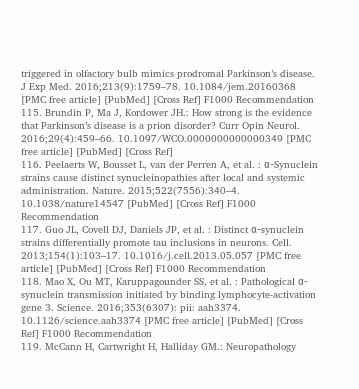triggered in olfactory bulb mimics prodromal Parkinson’s disease. J Exp Med. 2016;213(9):1759–78. 10.1084/jem.20160368 [PMC free article] [PubMed] [Cross Ref] F1000 Recommendation
115. Brundin P, Ma J, Kordower JH.: How strong is the evidence that Parkinson’s disease is a prion disorder? Curr Opin Neurol. 2016;29(4):459–66. 10.1097/WCO.0000000000000349 [PMC free article] [PubMed] [Cross Ref]
116. Peelaerts W, Bousset L, van der Perren A, et al. : α-Synuclein strains cause distinct synucleinopathies after local and systemic administration. Nature. 2015;522(7556):340–4. 10.1038/nature14547 [PubMed] [Cross Ref] F1000 Recommendation
117. Guo JL, Covell DJ, Daniels JP, et al. : Distinct α-synuclein strains differentially promote tau inclusions in neurons. Cell. 2013;154(1):103–17. 10.1016/j.cell.2013.05.057 [PMC free article] [PubMed] [Cross Ref] F1000 Recommendation
118. Mao X, Ou MT, Karuppagounder SS, et al. : Pathological α-synuclein transmission initiated by binding lymphocyte-activation gene 3. Science. 2016;353(6307): pii: aah3374. 10.1126/science.aah3374 [PMC free article] [PubMed] [Cross Ref] F1000 Recommendation
119. McCann H, Cartwright H, Halliday GM.: Neuropathology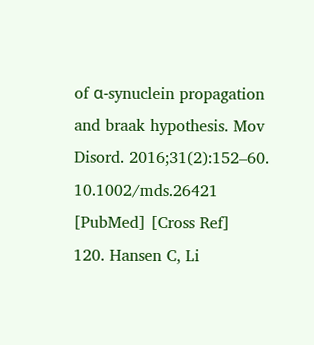of α-synuclein propagation and braak hypothesis. Mov Disord. 2016;31(2):152–60. 10.1002/mds.26421 [PubMed] [Cross Ref]
120. Hansen C, Li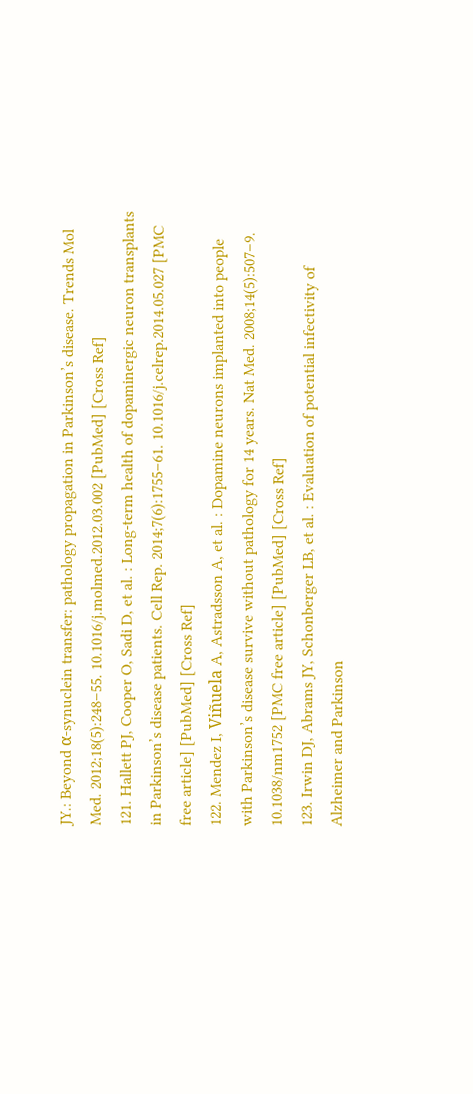JY.: Beyond α-synuclein transfer: pathology propagation in Parkinson’s disease. Trends Mol Med. 2012;18(5):248–55. 10.1016/j.molmed.2012.03.002 [PubMed] [Cross Ref]
121. Hallett PJ, Cooper O, Sadi D, et al. : Long-term health of dopaminergic neuron transplants in Parkinson’s disease patients. Cell Rep. 2014;7(6):1755–61. 10.1016/j.celrep.2014.05.027 [PMC free article] [PubMed] [Cross Ref]
122. Mendez I, Viñuela A, Astradsson A, et al. : Dopamine neurons implanted into people with Parkinson’s disease survive without pathology for 14 years. Nat Med. 2008;14(5):507–9. 10.1038/nm1752 [PMC free article] [PubMed] [Cross Ref]
123. Irwin DJ, Abrams JY, Schonberger LB, et al. : Evaluation of potential infectivity of Alzheimer and Parkinson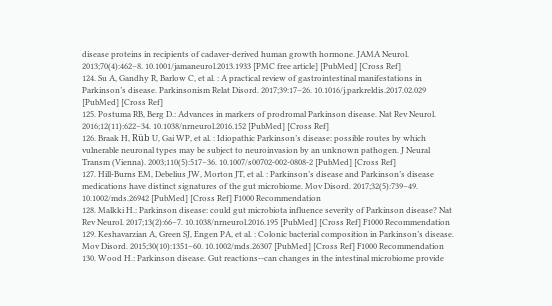disease proteins in recipients of cadaver-derived human growth hormone. JAMA Neurol. 2013;70(4):462–8. 10.1001/jamaneurol.2013.1933 [PMC free article] [PubMed] [Cross Ref]
124. Su A, Gandhy R, Barlow C, et al. : A practical review of gastrointestinal manifestations in Parkinson’s disease. Parkinsonism Relat Disord. 2017;39:17–26. 10.1016/j.parkreldis.2017.02.029 [PubMed] [Cross Ref]
125. Postuma RB, Berg D.: Advances in markers of prodromal Parkinson disease. Nat Rev Neurol. 2016;12(11):622–34. 10.1038/nrneurol.2016.152 [PubMed] [Cross Ref]
126. Braak H, Rüb U, Gai WP, et al. : Idiopathic Parkinson’s disease: possible routes by which vulnerable neuronal types may be subject to neuroinvasion by an unknown pathogen. J Neural Transm (Vienna). 2003;110(5):517–36. 10.1007/s00702-002-0808-2 [PubMed] [Cross Ref]
127. Hill-Burns EM, Debelius JW, Morton JT, et al. : Parkinson’s disease and Parkinson’s disease medications have distinct signatures of the gut microbiome. Mov Disord. 2017;32(5):739–49. 10.1002/mds.26942 [PubMed] [Cross Ref] F1000 Recommendation
128. Malkki H.: Parkinson disease: could gut microbiota influence severity of Parkinson disease? Nat Rev Neurol. 2017;13(2):66–7. 10.1038/nrneurol.2016.195 [PubMed] [Cross Ref] F1000 Recommendation
129. Keshavarzian A, Green SJ, Engen PA, et al. : Colonic bacterial composition in Parkinson’s disease. Mov Disord. 2015;30(10):1351–60. 10.1002/mds.26307 [PubMed] [Cross Ref] F1000 Recommendation
130. Wood H.: Parkinson disease. Gut reactions--can changes in the intestinal microbiome provide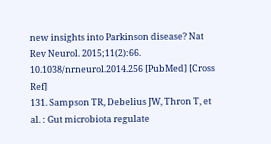new insights into Parkinson disease? Nat Rev Neurol. 2015;11(2):66. 10.1038/nrneurol.2014.256 [PubMed] [Cross Ref]
131. Sampson TR, Debelius JW, Thron T, et al. : Gut microbiota regulate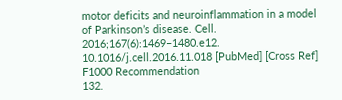motor deficits and neuroinflammation in a model of Parkinson’s disease. Cell. 2016;167(6):1469–1480.e12. 10.1016/j.cell.2016.11.018 [PubMed] [Cross Ref] F1000 Recommendation
132.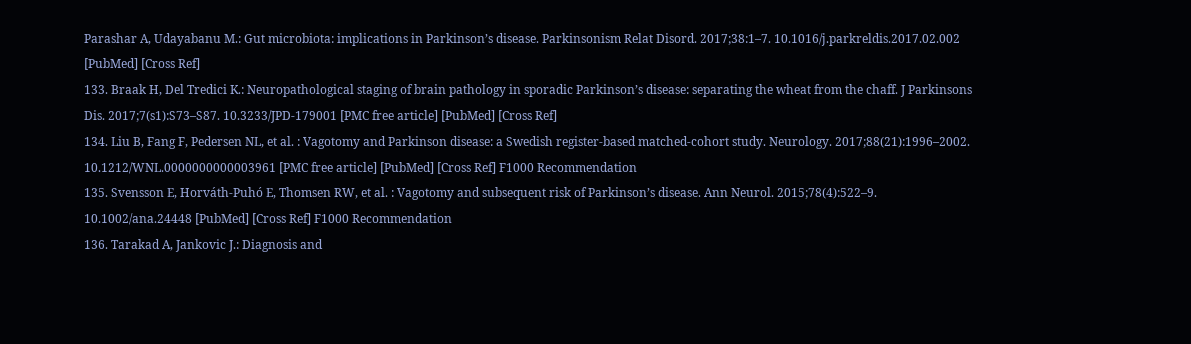Parashar A, Udayabanu M.: Gut microbiota: implications in Parkinson’s disease. Parkinsonism Relat Disord. 2017;38:1–7. 10.1016/j.parkreldis.2017.02.002 [PubMed] [Cross Ref]
133. Braak H, Del Tredici K.: Neuropathological staging of brain pathology in sporadic Parkinson’s disease: separating the wheat from the chaff. J Parkinsons Dis. 2017;7(s1):S73–S87. 10.3233/JPD-179001 [PMC free article] [PubMed] [Cross Ref]
134. Liu B, Fang F, Pedersen NL, et al. : Vagotomy and Parkinson disease: a Swedish register-based matched-cohort study. Neurology. 2017;88(21):1996–2002. 10.1212/WNL.0000000000003961 [PMC free article] [PubMed] [Cross Ref] F1000 Recommendation
135. Svensson E, Horváth-Puhó E, Thomsen RW, et al. : Vagotomy and subsequent risk of Parkinson’s disease. Ann Neurol. 2015;78(4):522–9. 10.1002/ana.24448 [PubMed] [Cross Ref] F1000 Recommendation
136. Tarakad A, Jankovic J.: Diagnosis and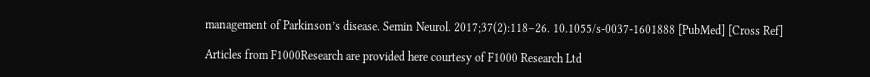management of Parkinson’s disease. Semin Neurol. 2017;37(2):118–26. 10.1055/s-0037-1601888 [PubMed] [Cross Ref]

Articles from F1000Research are provided here courtesy of F1000 Research Ltd